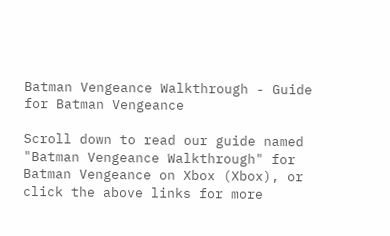Batman Vengeance Walkthrough - Guide for Batman Vengeance

Scroll down to read our guide named "Batman Vengeance Walkthrough" for Batman Vengeance on Xbox (Xbox), or click the above links for more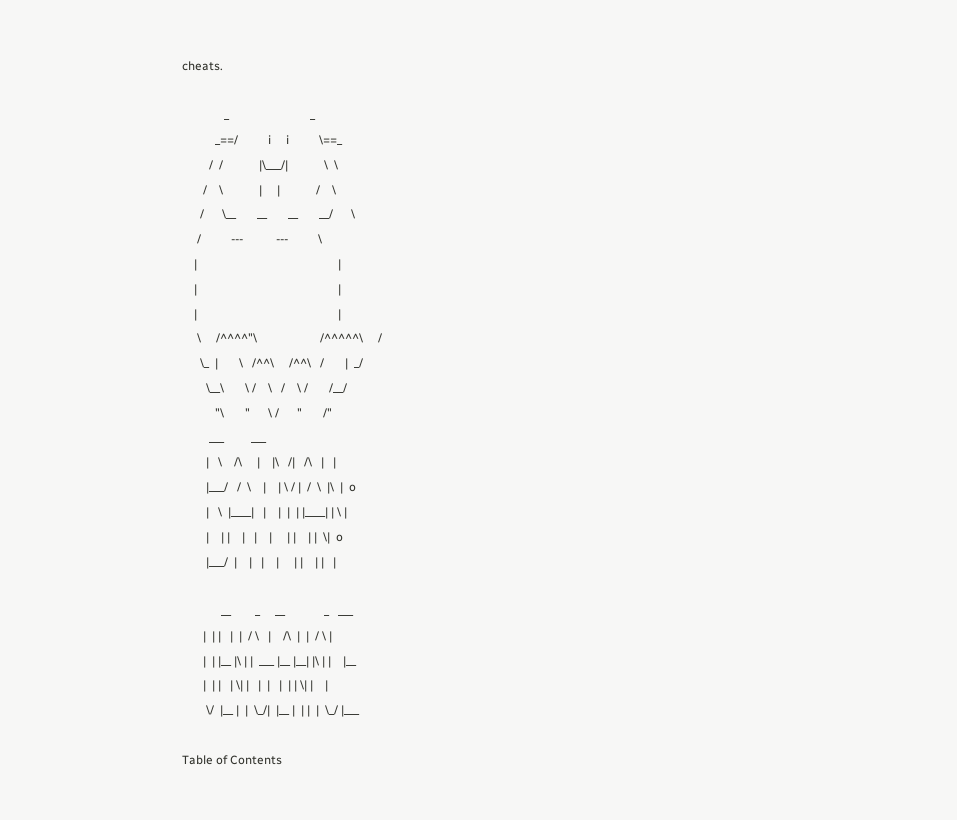cheats.

              _                           _
           _==/          i     i          \==_
         /  /            |\___/|            \  \
       /    \            |     |            /    \
      /      \__       __       __       __/      \
     /          ---           ---          \
    |                                               |
    |                                               |
    |                                               |
     \     /^^^^"\                     /^^^^^\     /
      \_  |       \   /^^\     /^^\   /       |  _/
        \__\       \ /    \   /    \ /       /__/
           "\       "      \ /      "       /"
         ___         ___
        |   \    /\     |    |\   /|   /\   |   |
        |___/   /  \    |    | \ / |  /  \  |\  |  o
        |   \  |____|   |    |  |  | |____| | \ |
        |    | |    |   |    |     | |    | |  \|  o
        |___/  |    |   |    |     | |    | |   |

             __        _     __             _   ___
       |  | |   |  |  / \   |    /\  |  |  / \ |
       |  | |__ |\ | |  ___ |__ |__| |\ | |    |__
       |  | |   | \| |   |  |   |  | | \| |    |
        \/  |__ |  |  \_/|  |__ |  | |  |  \_/ |___

Table of Contents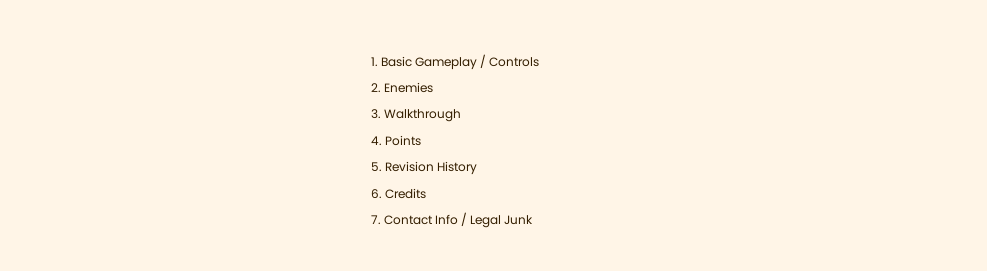1. Basic Gameplay / Controls
2. Enemies
3. Walkthrough
4. Points
5. Revision History
6. Credits
7. Contact Info / Legal Junk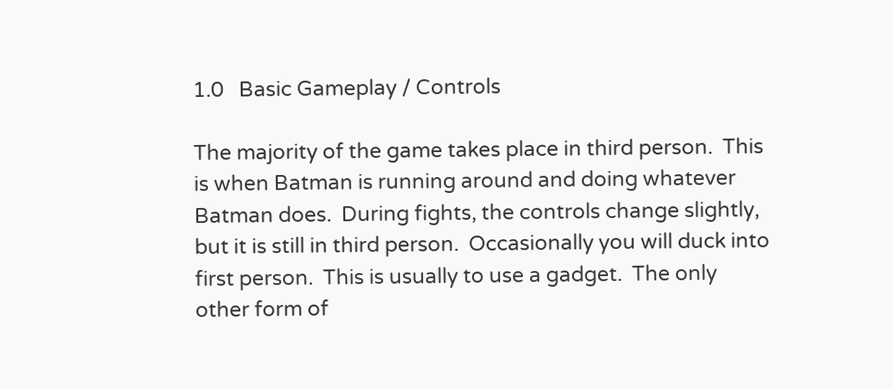1.0   Basic Gameplay / Controls

The majority of the game takes place in third person.  This is when Batman is running around and doing whatever Batman does.  During fights, the controls change slightly, but it is still in third person.  Occasionally you will duck into first person.  This is usually to use a gadget.  The only other form of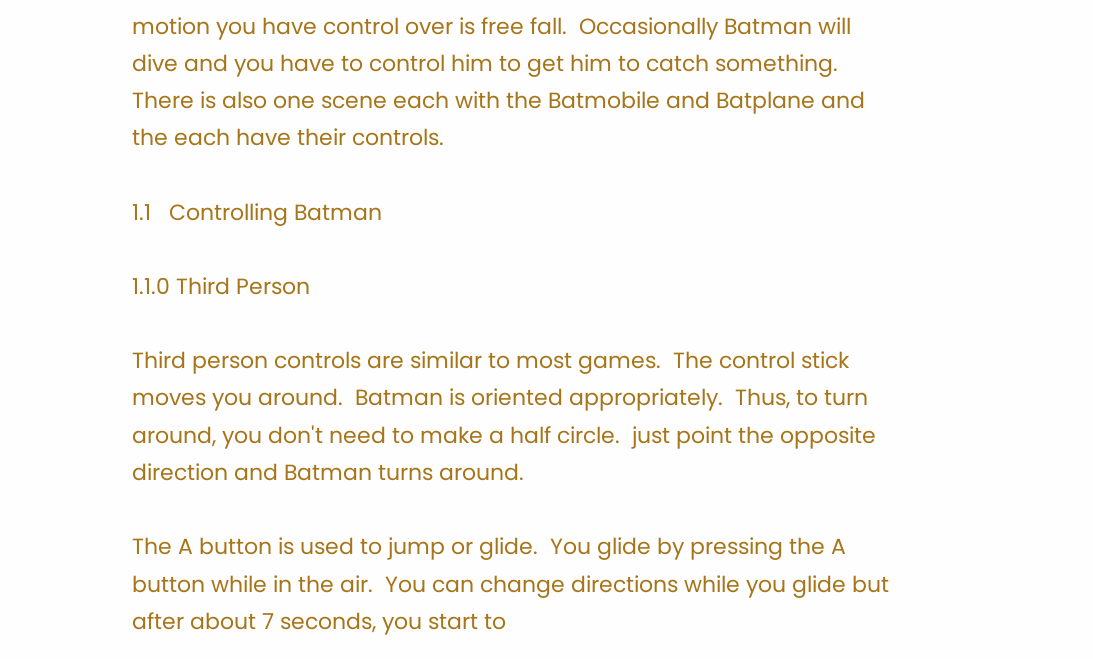motion you have control over is free fall.  Occasionally Batman will dive and you have to control him to get him to catch something.  There is also one scene each with the Batmobile and Batplane and the each have their controls.

1.1   Controlling Batman

1.1.0 Third Person

Third person controls are similar to most games.  The control stick moves you around.  Batman is oriented appropriately.  Thus, to turn around, you don't need to make a half circle.  just point the opposite direction and Batman turns around.

The A button is used to jump or glide.  You glide by pressing the A button while in the air.  You can change directions while you glide but after about 7 seconds, you start to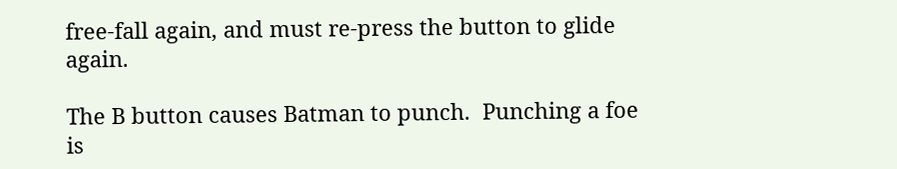free-fall again, and must re-press the button to glide again.

The B button causes Batman to punch.  Punching a foe is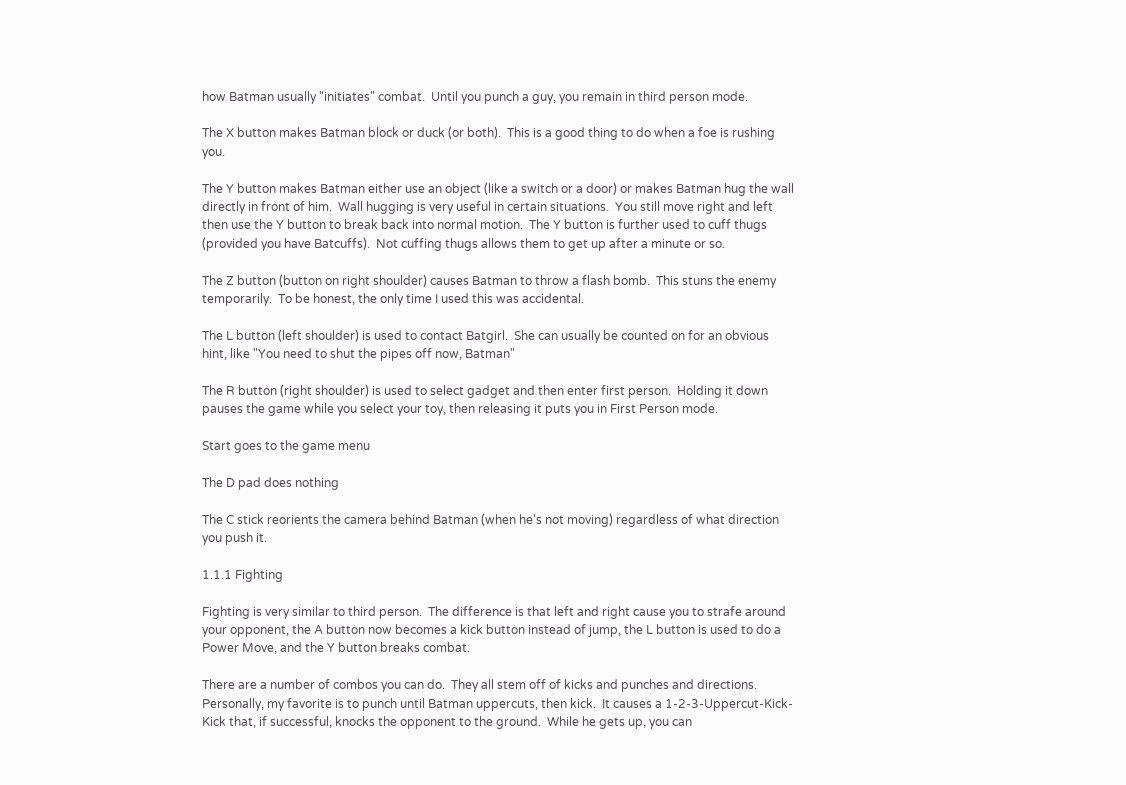how Batman usually "initiates" combat.  Until you punch a guy, you remain in third person mode.

The X button makes Batman block or duck (or both).  This is a good thing to do when a foe is rushing you.

The Y button makes Batman either use an object (like a switch or a door) or makes Batman hug the wall directly in front of him.  Wall hugging is very useful in certain situations.  You still move right and left then use the Y button to break back into normal motion.  The Y button is further used to cuff thugs (provided you have Batcuffs).  Not cuffing thugs allows them to get up after a minute or so.

The Z button (button on right shoulder) causes Batman to throw a flash bomb.  This stuns the enemy temporarily.  To be honest, the only time I used this was accidental.

The L button (left shoulder) is used to contact Batgirl.  She can usually be counted on for an obvious hint, like "You need to shut the pipes off now, Batman"

The R button (right shoulder) is used to select gadget and then enter first person.  Holding it down pauses the game while you select your toy, then releasing it puts you in First Person mode.

Start goes to the game menu

The D pad does nothing

The C stick reorients the camera behind Batman (when he's not moving) regardless of what direction you push it.

1.1.1 Fighting

Fighting is very similar to third person.  The difference is that left and right cause you to strafe around your opponent, the A button now becomes a kick button instead of jump, the L button is used to do a Power Move, and the Y button breaks combat.

There are a number of combos you can do.  They all stem off of kicks and punches and directions.  Personally, my favorite is to punch until Batman uppercuts, then kick.  It causes a 1-2-3-Uppercut-Kick-Kick that, if successful, knocks the opponent to the ground.  While he gets up, you can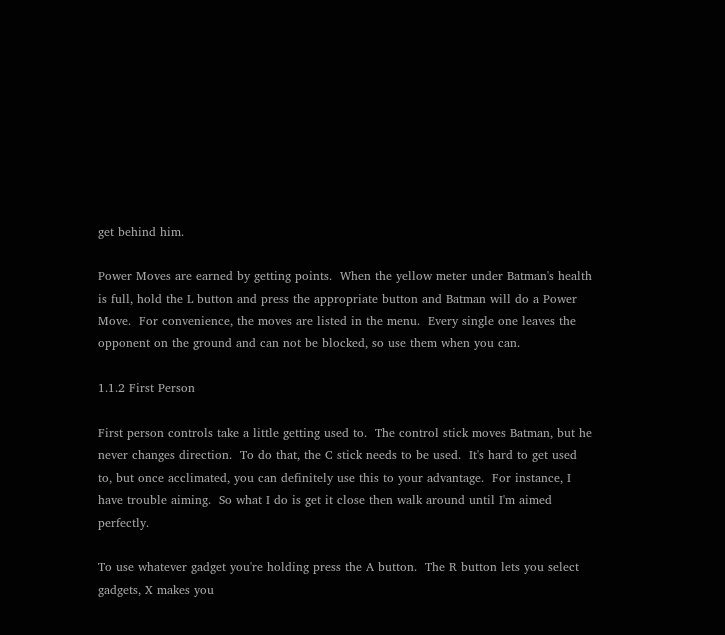get behind him.

Power Moves are earned by getting points.  When the yellow meter under Batman's health is full, hold the L button and press the appropriate button and Batman will do a Power Move.  For convenience, the moves are listed in the menu.  Every single one leaves the opponent on the ground and can not be blocked, so use them when you can.

1.1.2 First Person

First person controls take a little getting used to.  The control stick moves Batman, but he never changes direction.  To do that, the C stick needs to be used.  It's hard to get used to, but once acclimated, you can definitely use this to your advantage.  For instance, I have trouble aiming.  So what I do is get it close then walk around until I'm aimed perfectly.

To use whatever gadget you're holding press the A button.  The R button lets you select gadgets, X makes you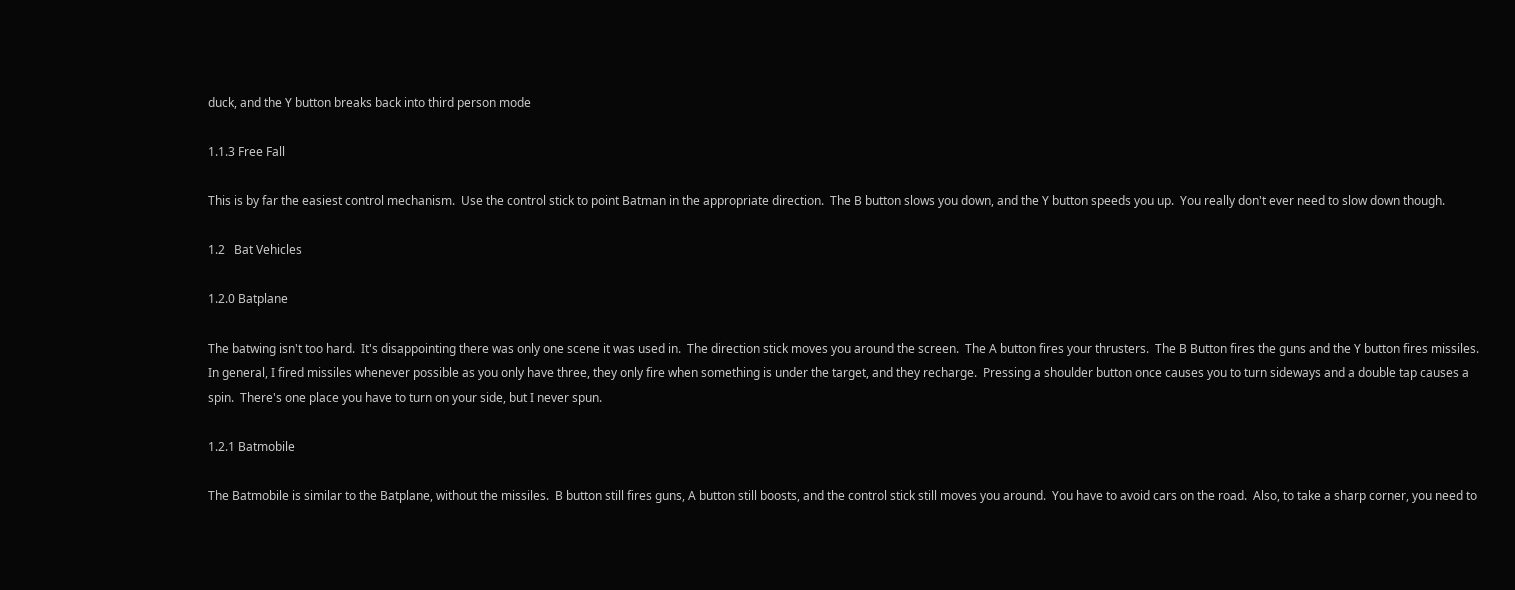duck, and the Y button breaks back into third person mode

1.1.3 Free Fall

This is by far the easiest control mechanism.  Use the control stick to point Batman in the appropriate direction.  The B button slows you down, and the Y button speeds you up.  You really don't ever need to slow down though.

1.2   Bat Vehicles

1.2.0 Batplane

The batwing isn't too hard.  It's disappointing there was only one scene it was used in.  The direction stick moves you around the screen.  The A button fires your thrusters.  The B Button fires the guns and the Y button fires missiles.  In general, I fired missiles whenever possible as you only have three, they only fire when something is under the target, and they recharge.  Pressing a shoulder button once causes you to turn sideways and a double tap causes a spin.  There's one place you have to turn on your side, but I never spun.

1.2.1 Batmobile

The Batmobile is similar to the Batplane, without the missiles.  B button still fires guns, A button still boosts, and the control stick still moves you around.  You have to avoid cars on the road.  Also, to take a sharp corner, you need to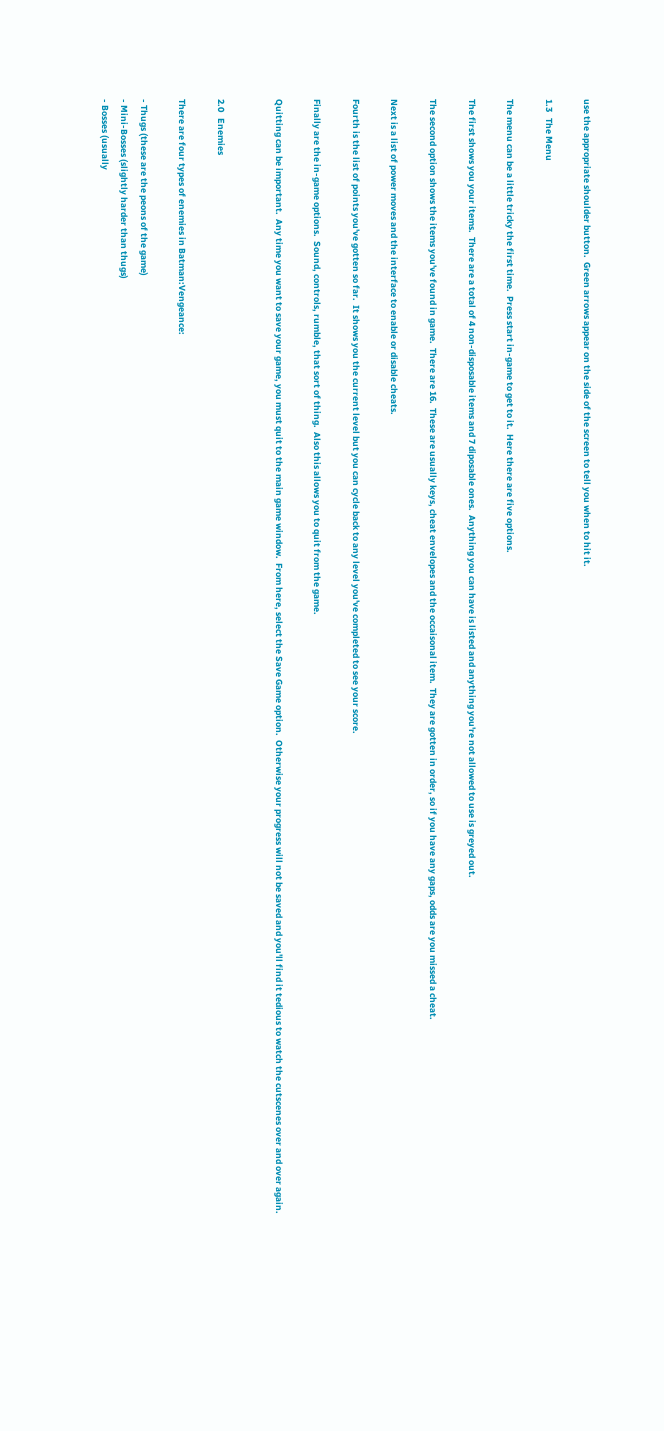use the appropriate shoulder button.  Green arrows appear on the side of the screen to tell you when to hit it.

1.3   The Menu

The menu can be a little tricky the first time.  Press start in-game to get to it.  Here there are five options.

The first shows you your items.  There are a total of 4 non-disposable items and 7 diposable ones.  Anything you can have is listed and anything you're not allowed to use is greyed out.

The second option shows the items you've found in game.  There are 16.  These are usually keys, cheat envelopes and the occaisonal item.  They are gotten in order, so if you have any gaps, odds are you missed a cheat.

Next is a list of power moves and the interface to enable or disable cheats.

Fourth is the list of points you've gotten so far.  It shows you the current level but you can cycle back to any level you've completed to see your score.

Finally are the in-game options.  Sound, controls, rumble, that sort of thing.  Also this allows you to quit from the game.

Quitting can be important.  Any time you want to save your game, you must quit to the main game window.  From here, select the Save Game option.  Otherwise your progress will not be saved and you'll find it tedious to watch the cutscenes over and over again.


2.0   Enemies

There are four types of enemies in Batman:Vengeance:

- Thugs (these are the peons of the game)
- Mini-Bosses (slightly harder than thugs)
- Bosses (usually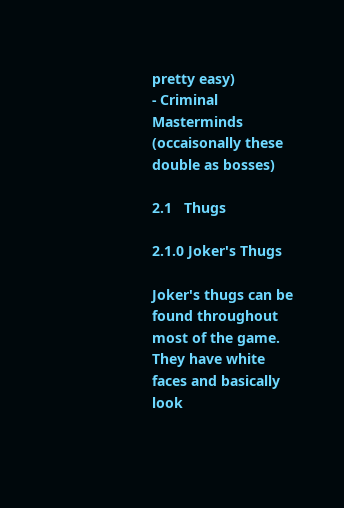pretty easy)
- Criminal Masterminds (occaisonally these double as bosses)

2.1   Thugs

2.1.0 Joker's Thugs

Joker's thugs can be found throughout most of the game.  They have white faces and basically look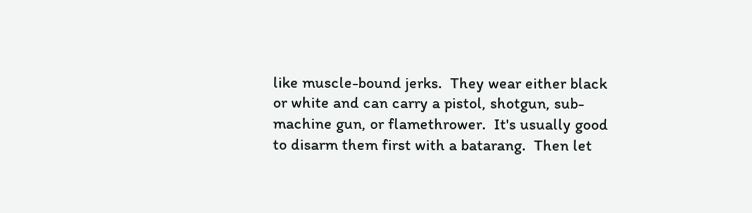like muscle-bound jerks.  They wear either black or white and can carry a pistol, shotgun, sub-machine gun, or flamethrower.  It's usually good to disarm them first with a batarang.  Then let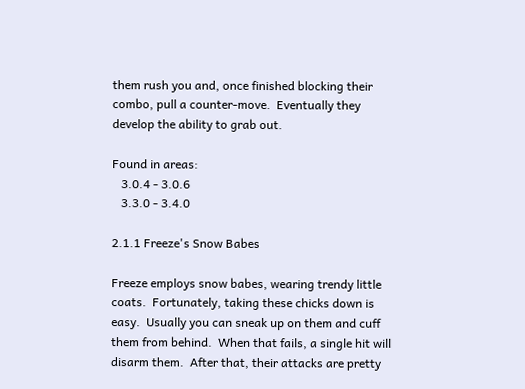them rush you and, once finished blocking their combo, pull a counter-move.  Eventually they develop the ability to grab out.

Found in areas:
   3.0.4 - 3.0.6
   3.3.0 - 3.4.0

2.1.1 Freeze's Snow Babes

Freeze employs snow babes, wearing trendy little coats.  Fortunately, taking these chicks down is easy.  Usually you can sneak up on them and cuff them from behind.  When that fails, a single hit will disarm them.  After that, their attacks are pretty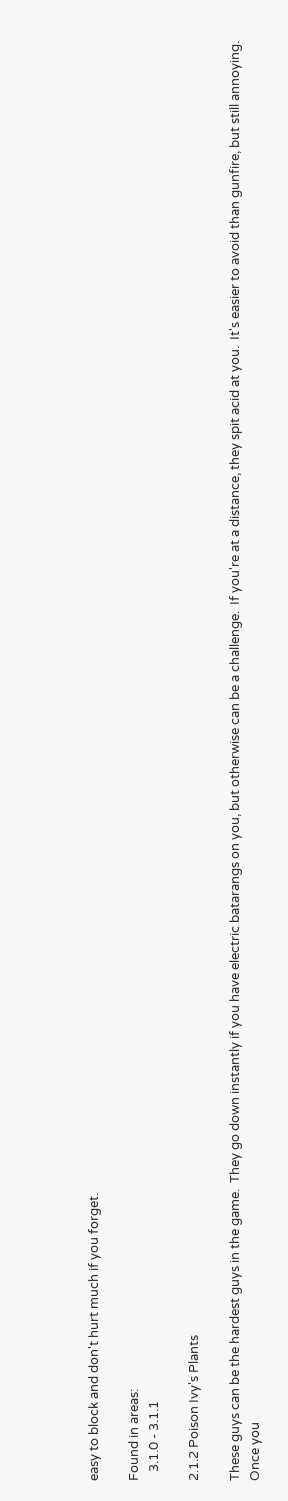easy to block and don't hurt much if you forget.

Found in areas:
   3.1.0 - 3.1.1

2.1.2 Poison Ivy's Plants

These guys can be the hardest guys in the game.  They go down instantly if you have electric batarangs on you, but otherwise can be a challenge.  If you're at a distance, they spit acid at you.  It's easier to avoid than gunfire, but still annoying.  Once you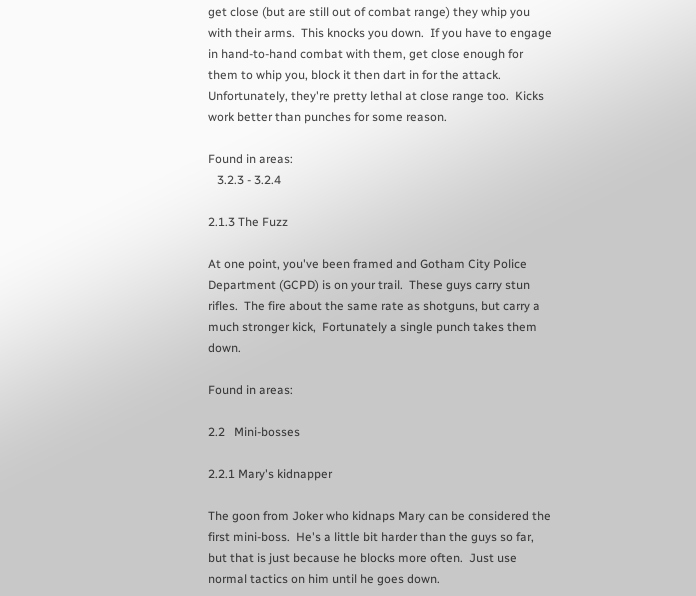get close (but are still out of combat range) they whip you with their arms.  This knocks you down.  If you have to engage in hand-to-hand combat with them, get close enough for them to whip you, block it then dart in for the attack.  Unfortunately, they're pretty lethal at close range too.  Kicks work better than punches for some reason.

Found in areas:
   3.2.3 - 3.2.4

2.1.3 The Fuzz

At one point, you've been framed and Gotham City Police Department (GCPD) is on your trail.  These guys carry stun rifles.  The fire about the same rate as shotguns, but carry a much stronger kick,  Fortunately a single punch takes them down.

Found in areas:

2.2   Mini-bosses

2.2.1 Mary's kidnapper

The goon from Joker who kidnaps Mary can be considered the first mini-boss.  He's a little bit harder than the guys so far, but that is just because he blocks more often.  Just use normal tactics on him until he goes down.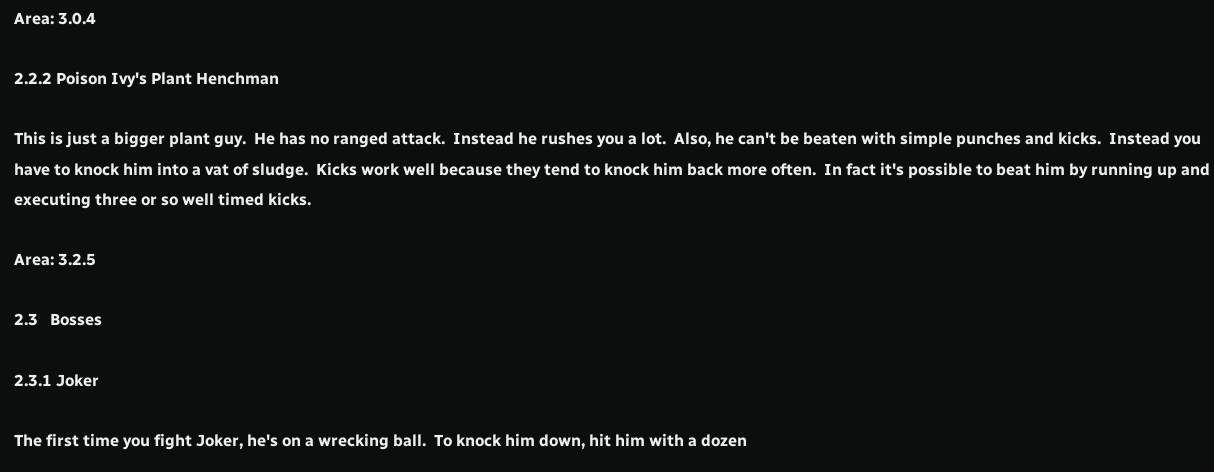Area: 3.0.4

2.2.2 Poison Ivy's Plant Henchman

This is just a bigger plant guy.  He has no ranged attack.  Instead he rushes you a lot.  Also, he can't be beaten with simple punches and kicks.  Instead you have to knock him into a vat of sludge.  Kicks work well because they tend to knock him back more often.  In fact it's possible to beat him by running up and executing three or so well timed kicks.

Area: 3.2.5

2.3   Bosses

2.3.1 Joker

The first time you fight Joker, he's on a wrecking ball.  To knock him down, hit him with a dozen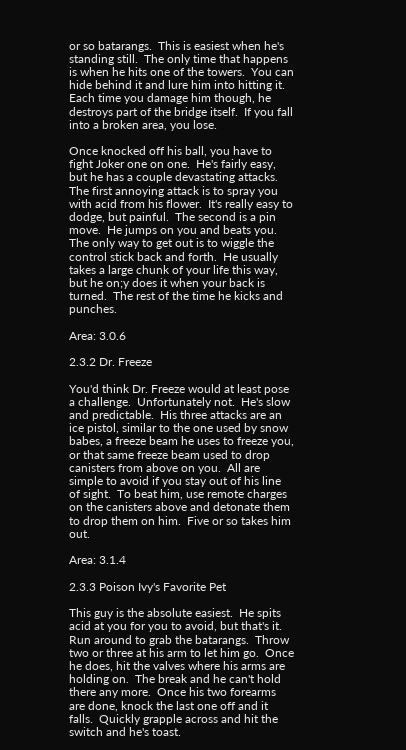or so batarangs.  This is easiest when he's standing still.  The only time that happens is when he hits one of the towers.  You can hide behind it and lure him into hitting it.  Each time you damage him though, he destroys part of the bridge itself.  If you fall into a broken area, you lose.

Once knocked off his ball, you have to fight Joker one on one.  He's fairly easy, but he has a couple devastating attacks.  The first annoying attack is to spray you with acid from his flower.  It's really easy to dodge, but painful.  The second is a pin move.  He jumps on you and beats you.  The only way to get out is to wiggle the control stick back and forth.  He usually takes a large chunk of your life this way, but he on;y does it when your back is turned.  The rest of the time he kicks and punches.

Area: 3.0.6

2.3.2 Dr. Freeze

You'd think Dr. Freeze would at least pose a challenge.  Unfortunately not.  He's slow and predictable.  His three attacks are an ice pistol, similar to the one used by snow babes, a freeze beam he uses to freeze you, or that same freeze beam used to drop canisters from above on you.  All are simple to avoid if you stay out of his line of sight.  To beat him, use remote charges on the canisters above and detonate them to drop them on him.  Five or so takes him out.

Area: 3.1.4

2.3.3 Poison Ivy's Favorite Pet

This guy is the absolute easiest.  He spits acid at you for you to avoid, but that's it.  Run around to grab the batarangs.  Throw two or three at his arm to let him go.  Once he does, hit the valves where his arms are holding on.  The break and he can't hold there any more.  Once his two forearms are done, knock the last one off and it falls.  Quickly grapple across and hit the switch and he's toast.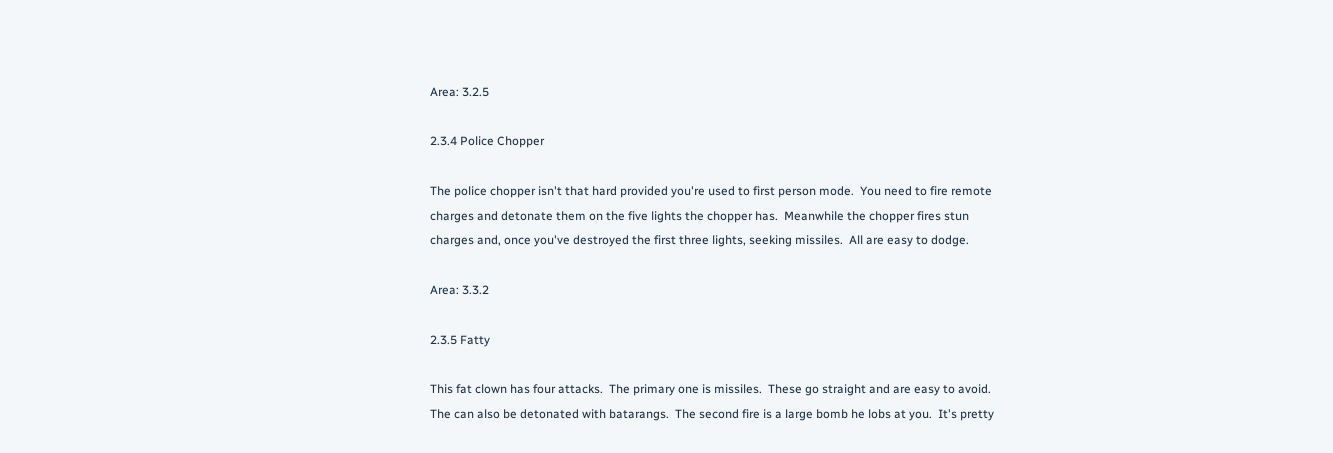Area: 3.2.5

2.3.4 Police Chopper

The police chopper isn't that hard provided you're used to first person mode.  You need to fire remote charges and detonate them on the five lights the chopper has.  Meanwhile the chopper fires stun charges and, once you've destroyed the first three lights, seeking missiles.  All are easy to dodge.

Area: 3.3.2

2.3.5 Fatty

This fat clown has four attacks.  The primary one is missiles.  These go straight and are easy to avoid.  The can also be detonated with batarangs.  The second fire is a large bomb he lobs at you.  It's pretty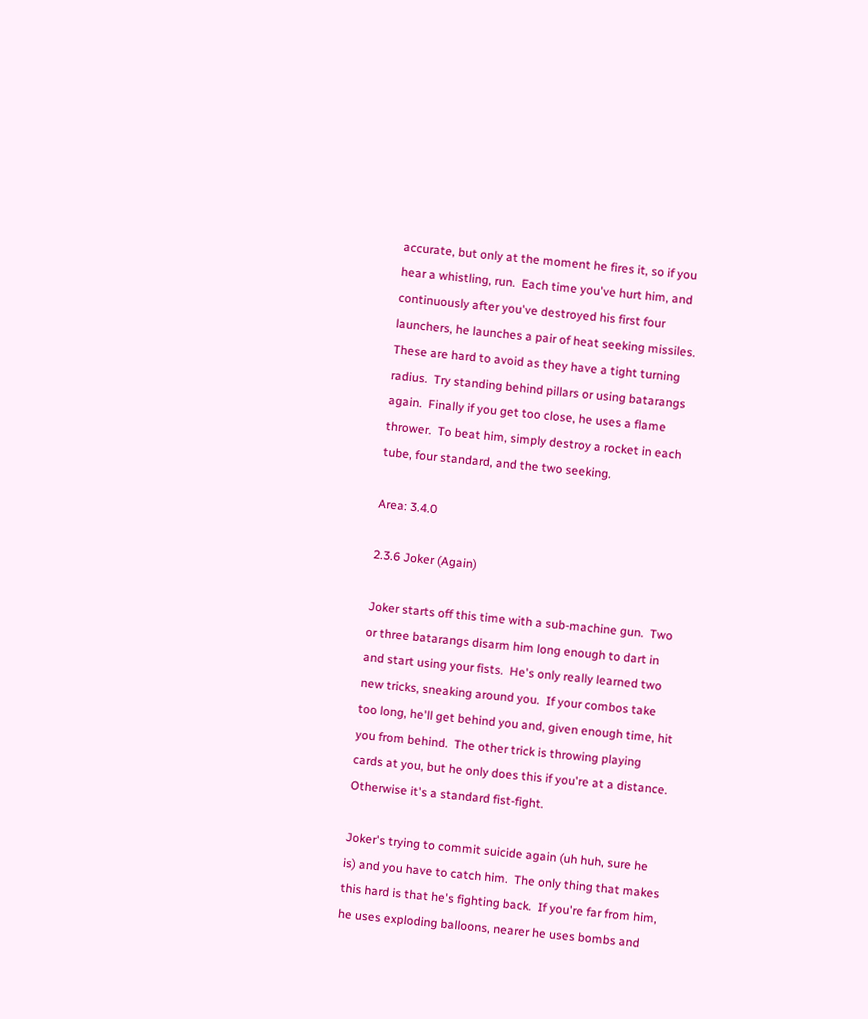accurate, but only at the moment he fires it, so if you hear a whistling, run.  Each time you've hurt him, and continuously after you've destroyed his first four launchers, he launches a pair of heat seeking missiles.  These are hard to avoid as they have a tight turning radius.  Try standing behind pillars or using batarangs again.  Finally if you get too close, he uses a flame thrower.  To beat him, simply destroy a rocket in each tube, four standard, and the two seeking.

Area: 3.4.0

2.3.6 Joker (Again)

Joker starts off this time with a sub-machine gun.  Two or three batarangs disarm him long enough to dart in and start using your fists.  He's only really learned two new tricks, sneaking around you.  If your combos take too long, he'll get behind you and, given enough time, hit you from behind.  The other trick is throwing playing cards at you, but he only does this if you're at a distance.  Otherwise it's a standard fist-fight.

Joker's trying to commit suicide again (uh huh, sure he is) and you have to catch him.  The only thing that makes this hard is that he's fighting back.  If you're far from him, he uses exploding balloons, nearer he uses bombs and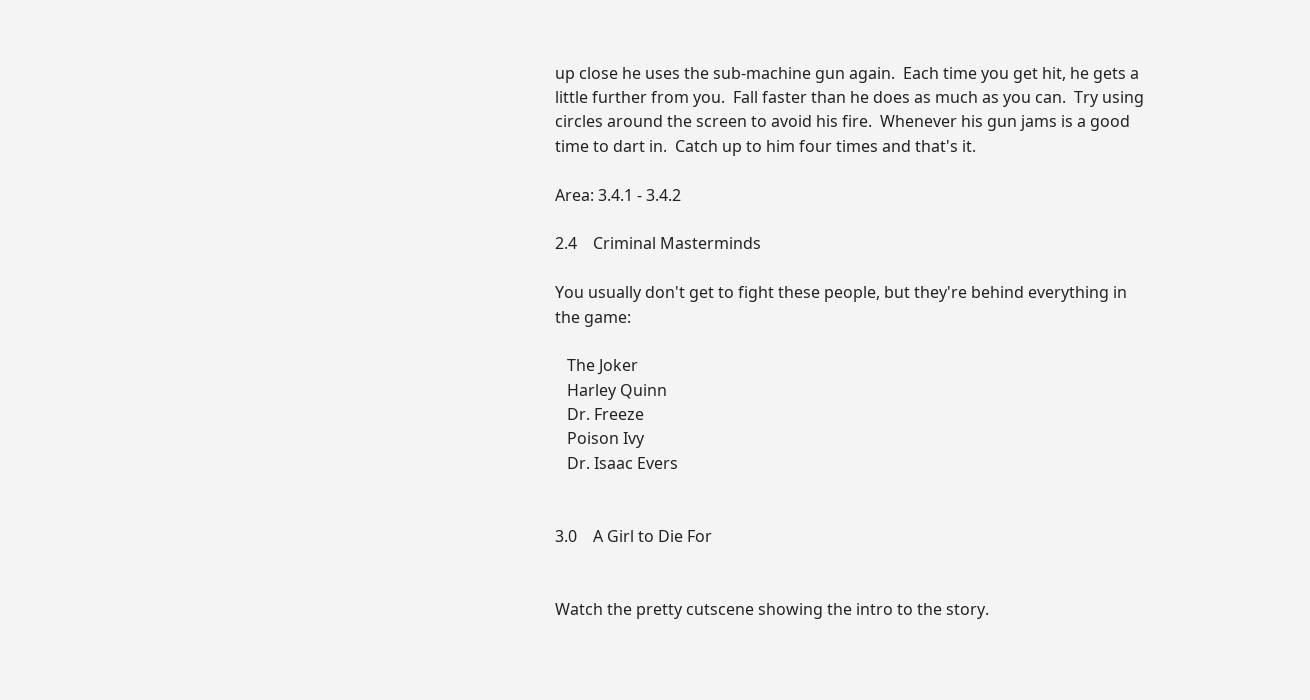up close he uses the sub-machine gun again.  Each time you get hit, he gets a little further from you.  Fall faster than he does as much as you can.  Try using circles around the screen to avoid his fire.  Whenever his gun jams is a good time to dart in.  Catch up to him four times and that's it.

Area: 3.4.1 - 3.4.2

2.4    Criminal Masterminds

You usually don't get to fight these people, but they're behind everything in the game:

   The Joker
   Harley Quinn
   Dr. Freeze
   Poison Ivy
   Dr. Isaac Evers


3.0    A Girl to Die For


Watch the pretty cutscene showing the intro to the story.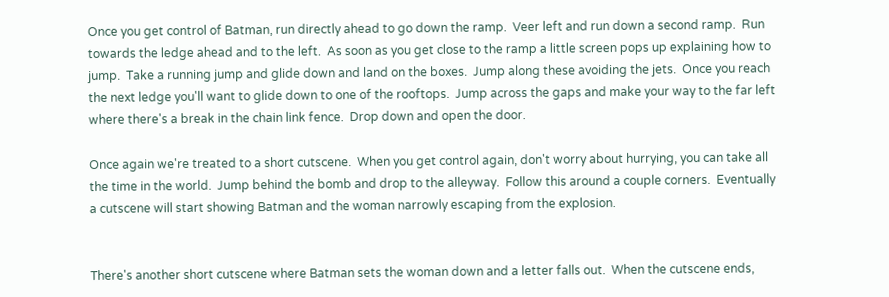Once you get control of Batman, run directly ahead to go down the ramp.  Veer left and run down a second ramp.  Run towards the ledge ahead and to the left.  As soon as you get close to the ramp a little screen pops up explaining how to jump.  Take a running jump and glide down and land on the boxes.  Jump along these avoiding the jets.  Once you reach the next ledge you'll want to glide down to one of the rooftops.  Jump across the gaps and make your way to the far left where there's a break in the chain link fence.  Drop down and open the door.

Once again we're treated to a short cutscene.  When you get control again, don't worry about hurrying, you can take all the time in the world.  Jump behind the bomb and drop to the alleyway.  Follow this around a couple corners.  Eventually a cutscene will start showing Batman and the woman narrowly escaping from the explosion.


There's another short cutscene where Batman sets the woman down and a letter falls out.  When the cutscene ends,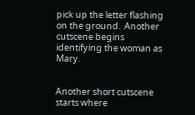pick up the letter flashing on the ground.  Another cutscene begins identifying the woman as Mary.


Another short cutscene starts where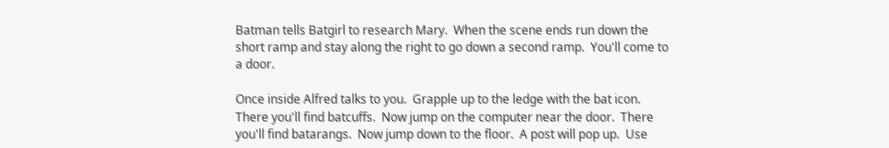Batman tells Batgirl to research Mary.  When the scene ends run down the short ramp and stay along the right to go down a second ramp.  You'll come to a door.

Once inside Alfred talks to you.  Grapple up to the ledge with the bat icon.  There you'll find batcuffs.  Now jump on the computer near the door.  There you'll find batarangs.  Now jump down to the floor.  A post will pop up.  Use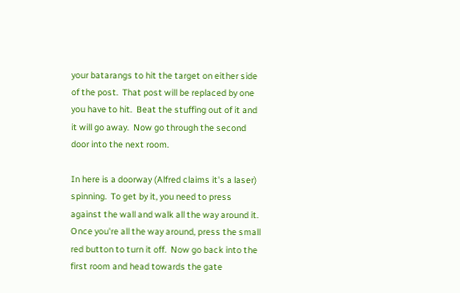your batarangs to hit the target on either side of the post.  That post will be replaced by one you have to hit.  Beat the stuffing out of it and it will go away.  Now go through the second door into the next room.

In here is a doorway (Alfred claims it's a laser) spinning.  To get by it, you need to press against the wall and walk all the way around it.  Once you're all the way around, press the small red button to turn it off.  Now go back into the first room and head towards the gate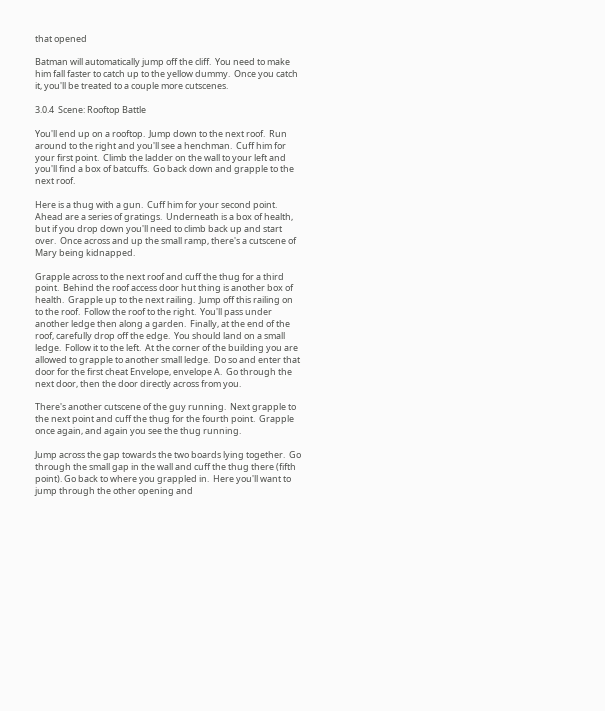that opened

Batman will automatically jump off the cliff.  You need to make him fall faster to catch up to the yellow dummy.  Once you catch it, you'll be treated to a couple more cutscenes.

3.0.4  Scene: Rooftop Battle

You'll end up on a rooftop.  Jump down to the next roof.  Run around to the right and you'll see a henchman.  Cuff him for your first point.  Climb the ladder on the wall to your left and you'll find a box of batcuffs.  Go back down and grapple to the next roof.

Here is a thug with a gun.  Cuff him for your second point.  Ahead are a series of gratings.  Underneath is a box of health, but if you drop down you'll need to climb back up and start over.  Once across and up the small ramp, there's a cutscene of Mary being kidnapped.

Grapple across to the next roof and cuff the thug for a third point.  Behind the roof access door hut thing is another box of health.  Grapple up to the next railing.  Jump off this railing on to the roof.  Follow the roof to the right.  You'll pass under another ledge then along a garden.  Finally, at the end of the roof, carefully drop off the edge.  You should land on a small ledge.  Follow it to the left.  At the corner of the building you are allowed to grapple to another small ledge.  Do so and enter that door for the first cheat Envelope, envelope A.  Go through the next door, then the door directly across from you.

There's another cutscene of the guy running.  Next grapple to the next point and cuff the thug for the fourth point.  Grapple once again, and again you see the thug running.

Jump across the gap towards the two boards lying together.  Go through the small gap in the wall and cuff the thug there (fifth point). Go back to where you grappled in.  Here you'll want to jump through the other opening and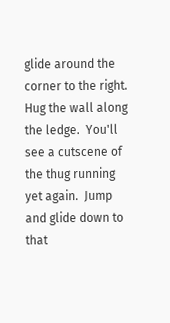glide around the corner to the right.  Hug the wall along the ledge.  You'll see a cutscene of the thug running yet again.  Jump and glide down to that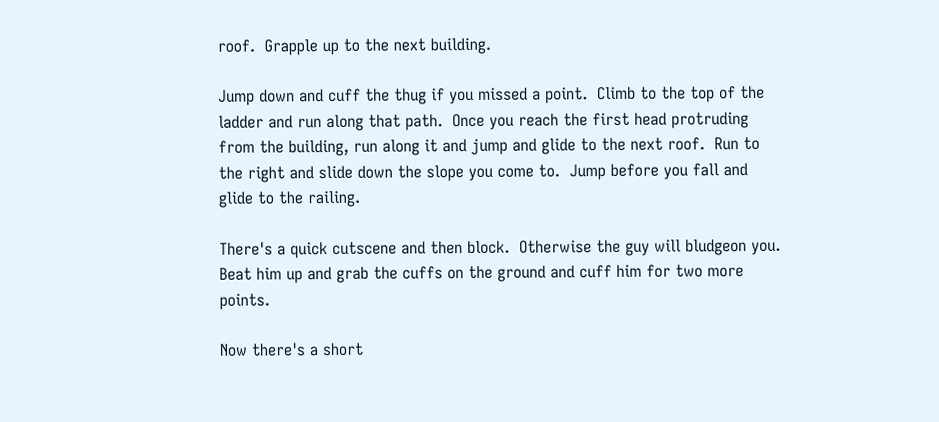roof.  Grapple up to the next building.

Jump down and cuff the thug if you missed a point.  Climb to the top of the ladder and run along that path.  Once you reach the first head protruding from the building, run along it and jump and glide to the next roof.  Run to the right and slide down the slope you come to.  Jump before you fall and glide to the railing.

There's a quick cutscene and then block.  Otherwise the guy will bludgeon you.  Beat him up and grab the cuffs on the ground and cuff him for two more points.

Now there's a short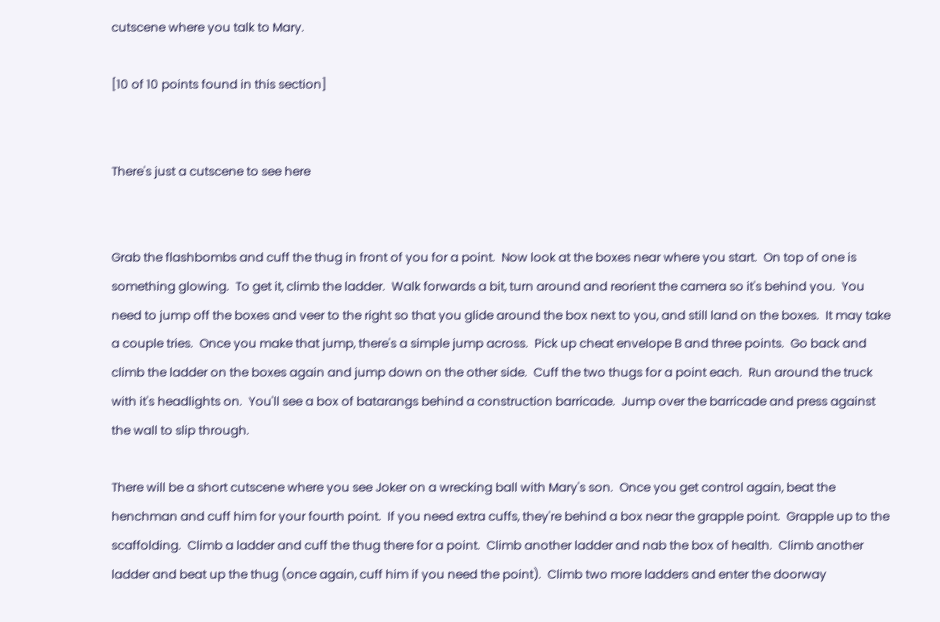cutscene where you talk to Mary.

[10 of 10 points found in this section]


There's just a cutscene to see here


Grab the flashbombs and cuff the thug in front of you for a point.  Now look at the boxes near where you start.  On top of one is something glowing.  To get it, climb the ladder.  Walk forwards a bit, turn around and reorient the camera so it's behind you.  You need to jump off the boxes and veer to the right so that you glide around the box next to you, and still land on the boxes.  It may take a couple tries.  Once you make that jump, there's a simple jump across.  Pick up cheat envelope B and three points.  Go back and climb the ladder on the boxes again and jump down on the other side.  Cuff the two thugs for a point each.  Run around the truck with it's headlights on.  You'll see a box of batarangs behind a construction barricade.  Jump over the barricade and press against the wall to slip through.

There will be a short cutscene where you see Joker on a wrecking ball with Mary's son.  Once you get control again, beat the henchman and cuff him for your fourth point.  If you need extra cuffs, they're behind a box near the grapple point.  Grapple up to the scaffolding.  Climb a ladder and cuff the thug there for a point.  Climb another ladder and nab the box of health.  Climb another ladder and beat up the thug (once again, cuff him if you need the point).  Climb two more ladders and enter the doorway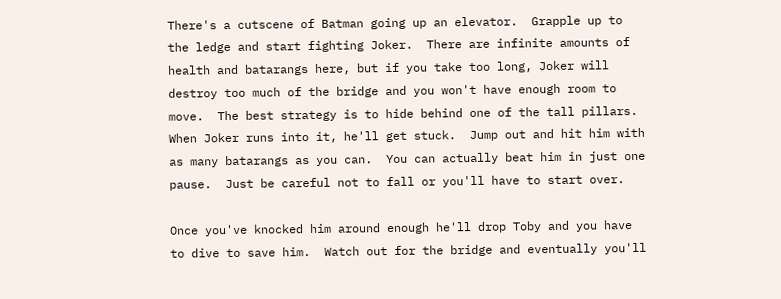There's a cutscene of Batman going up an elevator.  Grapple up to the ledge and start fighting Joker.  There are infinite amounts of health and batarangs here, but if you take too long, Joker will destroy too much of the bridge and you won't have enough room to move.  The best strategy is to hide behind one of the tall pillars.  When Joker runs into it, he'll get stuck.  Jump out and hit him with as many batarangs as you can.  You can actually beat him in just one pause.  Just be careful not to fall or you'll have to start over.

Once you've knocked him around enough he'll drop Toby and you have to dive to save him.  Watch out for the bridge and eventually you'll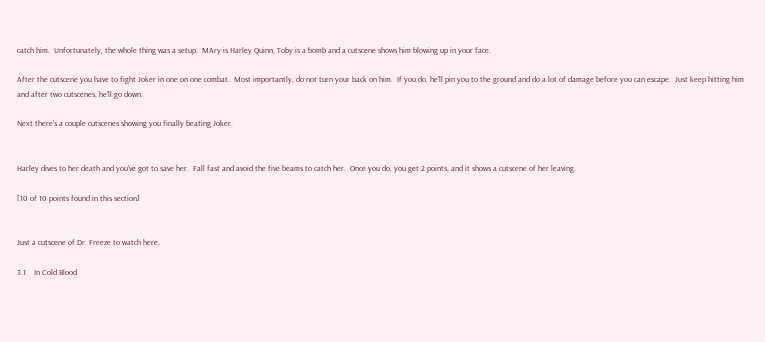catch him.  Unfortunately, the whole thing was a setup.  MAry is Harley Quinn, Toby is a bomb and a cutscene shows him blowing up in your face.

After the cutscene you have to fight Joker in one on one combat.  Most importantly, do not turn your back on him.  If you do, he'll pin you to the ground and do a lot of damage before you can escape.  Just keep hitting him and after two cutscenes, he'll go down.

Next there's a couple cutscenes showing you finally beating Joker.


Harley dives to her death and you've got to save her.  Fall fast and avoid the five beams to catch her.  Once you do, you get 2 points, and it shows a cutscene of her leaving.

[10 of 10 points found in this section]


Just a cutscene of Dr. Freeze to watch here.

3.1    In Cold Blood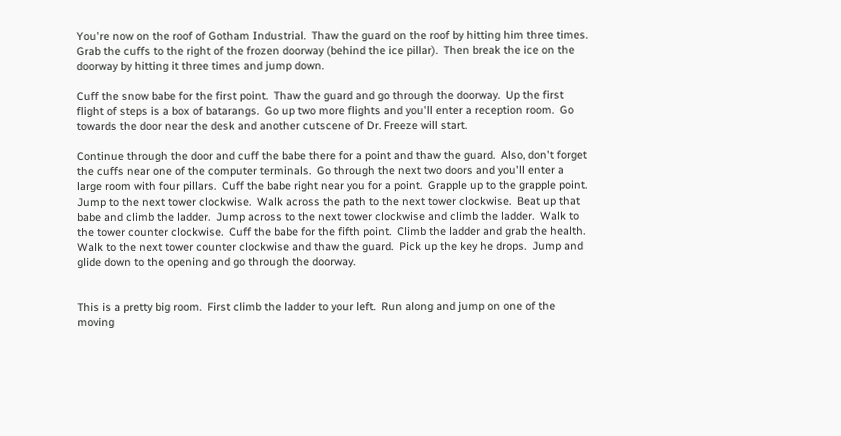You're now on the roof of Gotham Industrial.  Thaw the guard on the roof by hitting him three times.  Grab the cuffs to the right of the frozen doorway (behind the ice pillar).  Then break the ice on the doorway by hitting it three times and jump down.

Cuff the snow babe for the first point.  Thaw the guard and go through the doorway.  Up the first flight of steps is a box of batarangs.  Go up two more flights and you'll enter a reception room.  Go towards the door near the desk and another cutscene of Dr. Freeze will start.

Continue through the door and cuff the babe there for a point and thaw the guard.  Also, don't forget the cuffs near one of the computer terminals.  Go through the next two doors and you'll enter a large room with four pillars.  Cuff the babe right near you for a point.  Grapple up to the grapple point.  Jump to the next tower clockwise.  Walk across the path to the next tower clockwise.  Beat up that babe and climb the ladder.  Jump across to the next tower clockwise and climb the ladder.  Walk to the tower counter clockwise.  Cuff the babe for the fifth point.  Climb the ladder and grab the health.  Walk to the next tower counter clockwise and thaw the guard.  Pick up the key he drops.  Jump and glide down to the opening and go through the doorway.


This is a pretty big room.  First climb the ladder to your left.  Run along and jump on one of the moving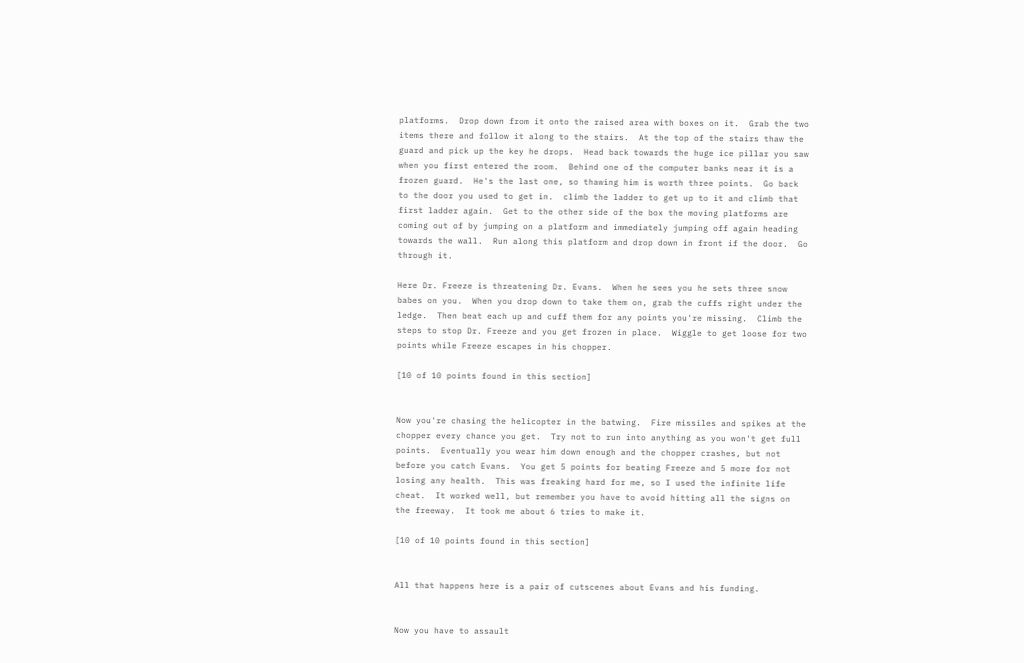platforms.  Drop down from it onto the raised area with boxes on it.  Grab the two items there and follow it along to the stairs.  At the top of the stairs thaw the guard and pick up the key he drops.  Head back towards the huge ice pillar you saw when you first entered the room.  Behind one of the computer banks near it is a frozen guard.  He's the last one, so thawing him is worth three points.  Go back to the door you used to get in.  climb the ladder to get up to it and climb that first ladder again.  Get to the other side of the box the moving platforms are coming out of by jumping on a platform and immediately jumping off again heading towards the wall.  Run along this platform and drop down in front if the door.  Go through it.

Here Dr. Freeze is threatening Dr. Evans.  When he sees you he sets three snow babes on you.  When you drop down to take them on, grab the cuffs right under the ledge.  Then beat each up and cuff them for any points you're missing.  Climb the steps to stop Dr. Freeze and you get frozen in place.  Wiggle to get loose for two points while Freeze escapes in his chopper.

[10 of 10 points found in this section]


Now you're chasing the helicopter in the batwing.  Fire missiles and spikes at the chopper every chance you get.  Try not to run into anything as you won't get full points.  Eventually you wear him down enough and the chopper crashes, but not before you catch Evans.  You get 5 points for beating Freeze and 5 more for not losing any health.  This was freaking hard for me, so I used the infinite life cheat.  It worked well, but remember you have to avoid hitting all the signs on the freeway.  It took me about 6 tries to make it.

[10 of 10 points found in this section]


All that happens here is a pair of cutscenes about Evans and his funding.


Now you have to assault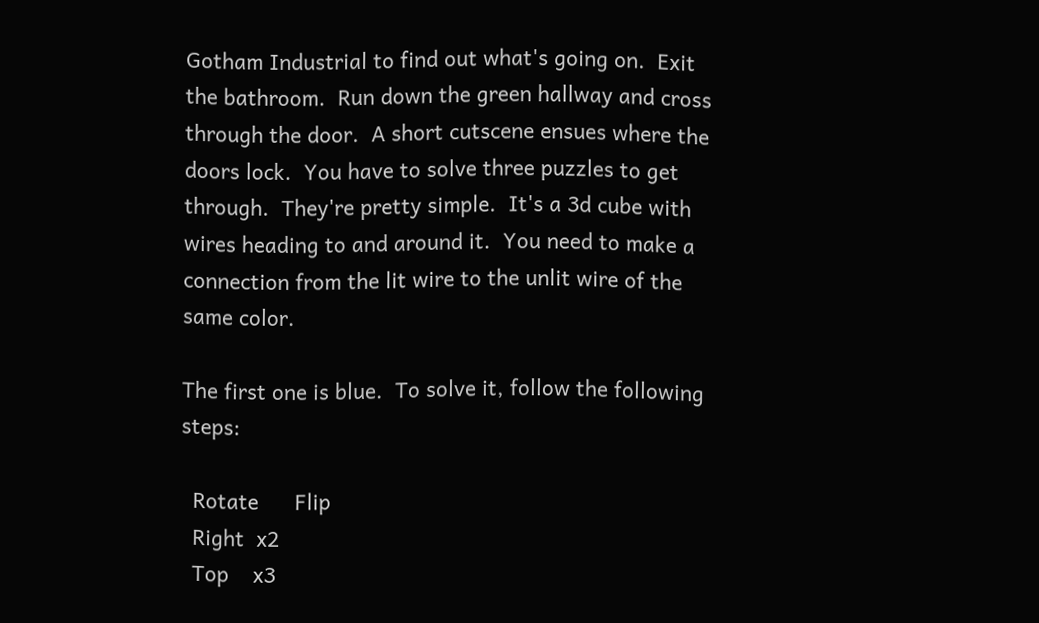Gotham Industrial to find out what's going on.  Exit the bathroom.  Run down the green hallway and cross through the door.  A short cutscene ensues where the doors lock.  You have to solve three puzzles to get through.  They're pretty simple.  It's a 3d cube with wires heading to and around it.  You need to make a connection from the lit wire to the unlit wire of the same color.

The first one is blue.  To solve it, follow the following steps:

  Rotate      Flip
  Right  x2
  Top    x3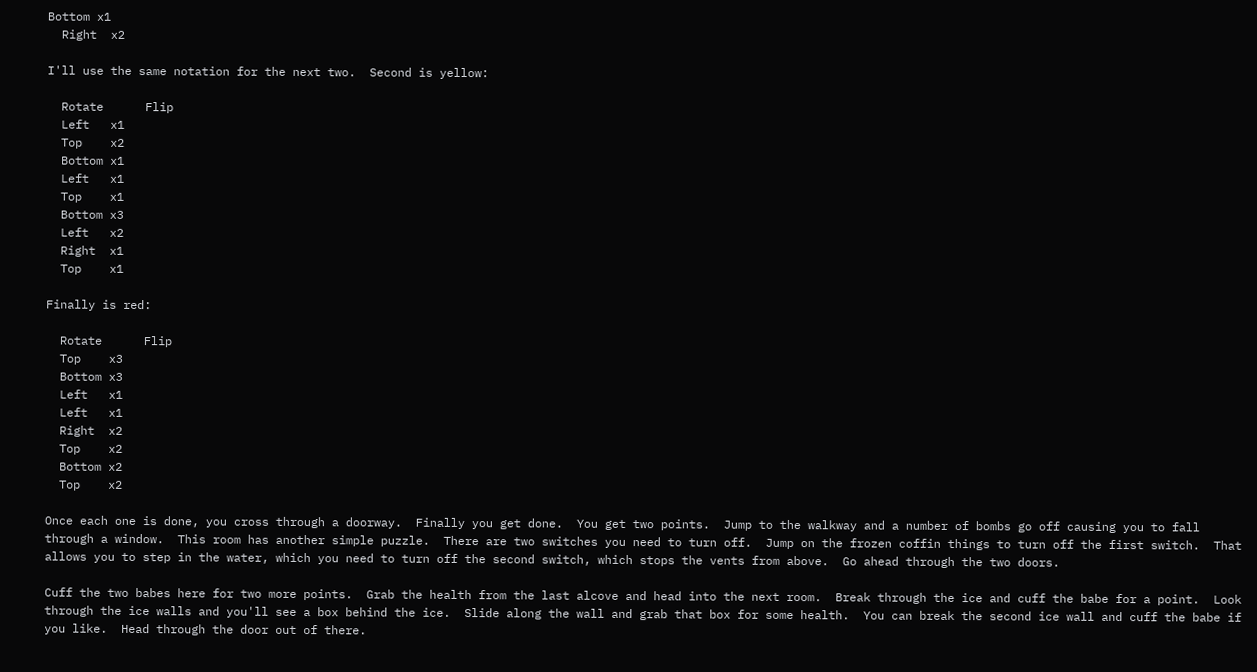Bottom x1
  Right  x2

I'll use the same notation for the next two.  Second is yellow:

  Rotate      Flip
  Left   x1
  Top    x2
  Bottom x1
  Left   x1
  Top    x1
  Bottom x3
  Left   x2
  Right  x1
  Top    x1

Finally is red:

  Rotate      Flip
  Top    x3
  Bottom x3
  Left   x1
  Left   x1
  Right  x2
  Top    x2
  Bottom x2
  Top    x2

Once each one is done, you cross through a doorway.  Finally you get done.  You get two points.  Jump to the walkway and a number of bombs go off causing you to fall through a window.  This room has another simple puzzle.  There are two switches you need to turn off.  Jump on the frozen coffin things to turn off the first switch.  That allows you to step in the water, which you need to turn off the second switch, which stops the vents from above.  Go ahead through the two doors.

Cuff the two babes here for two more points.  Grab the health from the last alcove and head into the next room.  Break through the ice and cuff the babe for a point.  Look through the ice walls and you'll see a box behind the ice.  Slide along the wall and grab that box for some health.  You can break the second ice wall and cuff the babe if you like.  Head through the door out of there.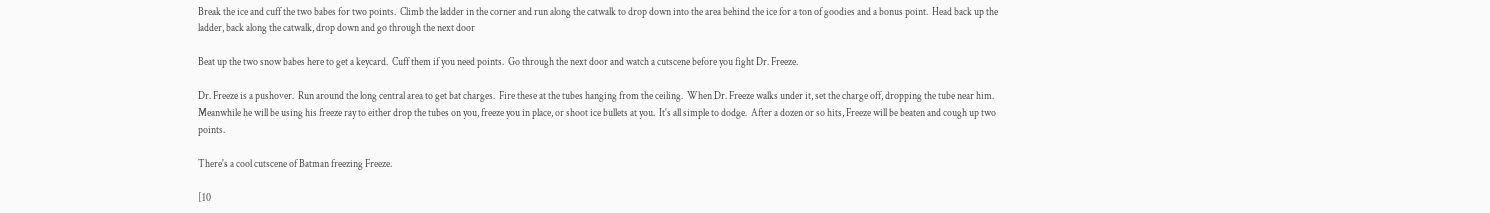Break the ice and cuff the two babes for two points.  Climb the ladder in the corner and run along the catwalk to drop down into the area behind the ice for a ton of goodies and a bonus point.  Head back up the ladder, back along the catwalk, drop down and go through the next door

Beat up the two snow babes here to get a keycard.  Cuff them if you need points.  Go through the next door and watch a cutscene before you fight Dr. Freeze.

Dr. Freeze is a pushover.  Run around the long central area to get bat charges.  Fire these at the tubes hanging from the ceiling.  When Dr. Freeze walks under it, set the charge off, dropping the tube near him.  Meanwhile he will be using his freeze ray to either drop the tubes on you, freeze you in place, or shoot ice bullets at you.  It's all simple to dodge.  After a dozen or so hits, Freeze will be beaten and cough up two points.

There's a cool cutscene of Batman freezing Freeze.

[10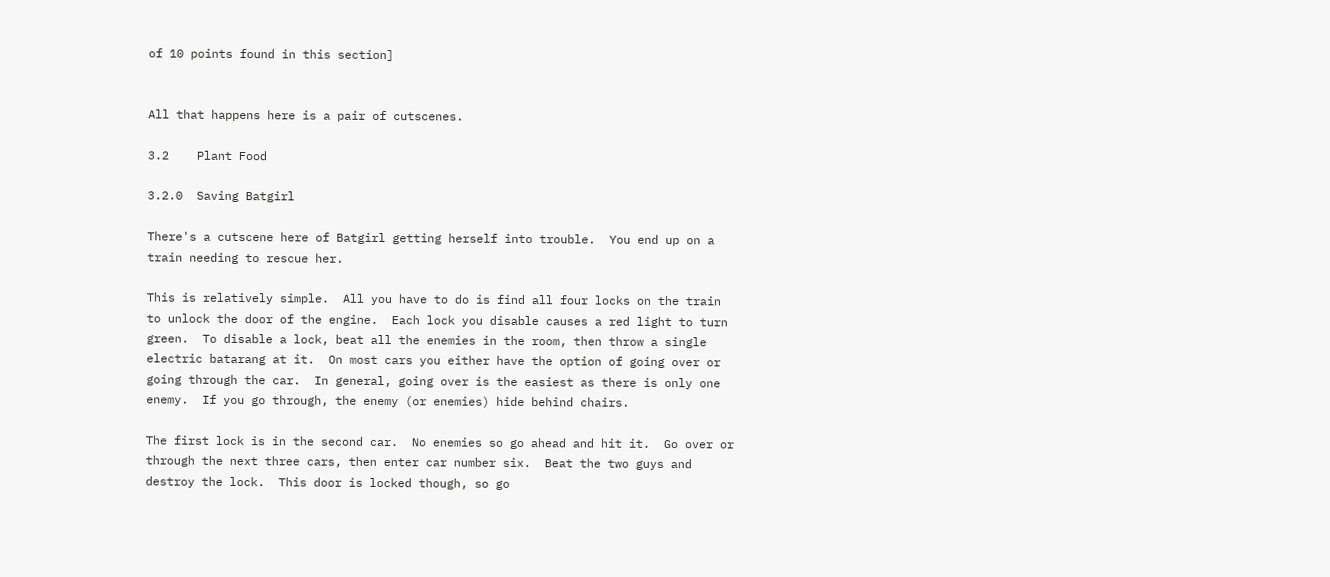of 10 points found in this section]


All that happens here is a pair of cutscenes.

3.2    Plant Food

3.2.0  Saving Batgirl

There's a cutscene here of Batgirl getting herself into trouble.  You end up on a train needing to rescue her.

This is relatively simple.  All you have to do is find all four locks on the train to unlock the door of the engine.  Each lock you disable causes a red light to turn green.  To disable a lock, beat all the enemies in the room, then throw a single electric batarang at it.  On most cars you either have the option of going over or going through the car.  In general, going over is the easiest as there is only one enemy.  If you go through, the enemy (or enemies) hide behind chairs.

The first lock is in the second car.  No enemies so go ahead and hit it.  Go over or through the next three cars, then enter car number six.  Beat the two guys and destroy the lock.  This door is locked though, so go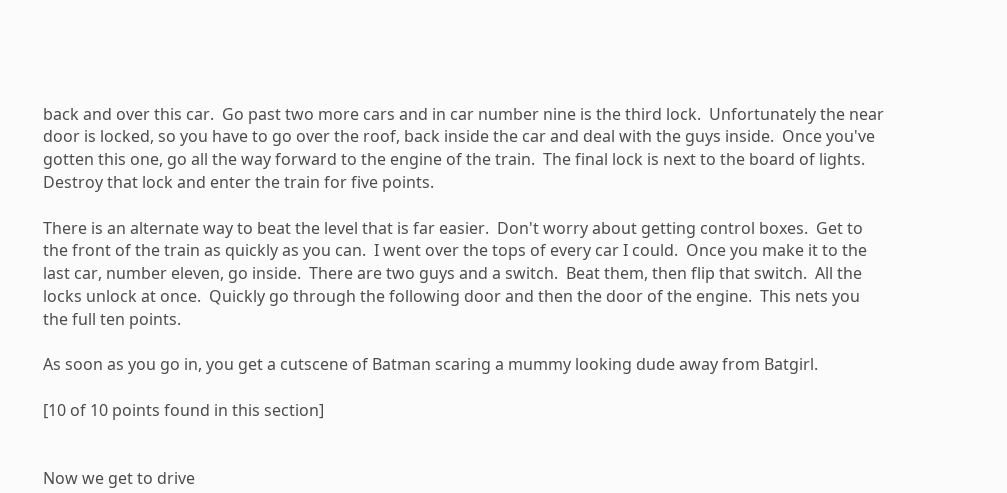back and over this car.  Go past two more cars and in car number nine is the third lock.  Unfortunately the near door is locked, so you have to go over the roof, back inside the car and deal with the guys inside.  Once you've gotten this one, go all the way forward to the engine of the train.  The final lock is next to the board of lights.  Destroy that lock and enter the train for five points.

There is an alternate way to beat the level that is far easier.  Don't worry about getting control boxes.  Get to the front of the train as quickly as you can.  I went over the tops of every car I could.  Once you make it to the last car, number eleven, go inside.  There are two guys and a switch.  Beat them, then flip that switch.  All the locks unlock at once.  Quickly go through the following door and then the door of the engine.  This nets you the full ten points.

As soon as you go in, you get a cutscene of Batman scaring a mummy looking dude away from Batgirl.

[10 of 10 points found in this section]


Now we get to drive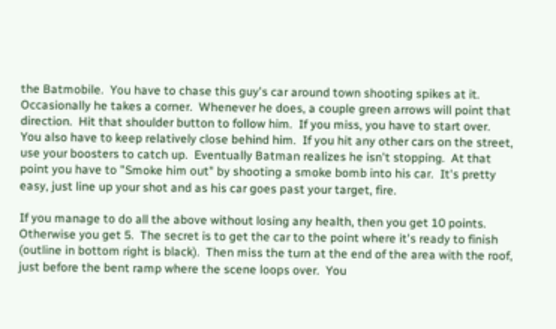the Batmobile.  You have to chase this guy's car around town shooting spikes at it.  Occasionally he takes a corner.  Whenever he does, a couple green arrows will point that direction.  Hit that shoulder button to follow him.  If you miss, you have to start over.  You also have to keep relatively close behind him.  If you hit any other cars on the street, use your boosters to catch up.  Eventually Batman realizes he isn't stopping.  At that point you have to "Smoke him out" by shooting a smoke bomb into his car.  It's pretty easy, just line up your shot and as his car goes past your target, fire.

If you manage to do all the above without losing any health, then you get 10 points.  Otherwise you get 5.  The secret is to get the car to the point where it's ready to finish (outline in bottom right is black).  Then miss the turn at the end of the area with the roof, just before the bent ramp where the scene loops over.  You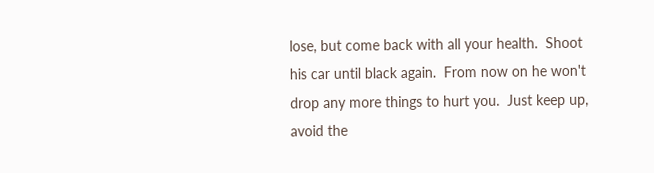lose, but come back with all your health.  Shoot his car until black again.  From now on he won't drop any more things to hurt you.  Just keep up, avoid the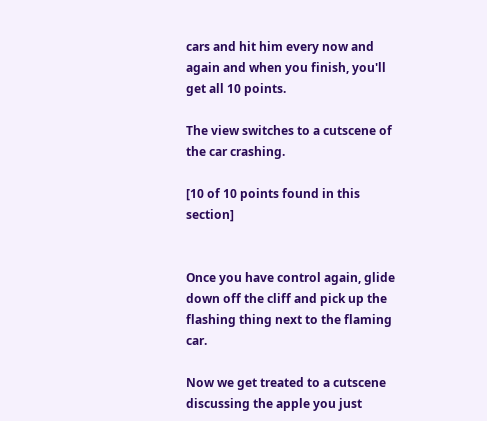cars and hit him every now and again and when you finish, you'll get all 10 points.

The view switches to a cutscene of the car crashing.

[10 of 10 points found in this section]


Once you have control again, glide down off the cliff and pick up the flashing thing next to the flaming car.

Now we get treated to a cutscene discussing the apple you just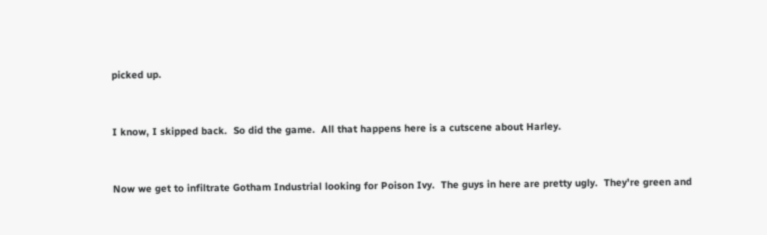picked up.


I know, I skipped back.  So did the game.  All that happens here is a cutscene about Harley.


Now we get to infiltrate Gotham Industrial looking for Poison Ivy.  The guys in here are pretty ugly.  They're green and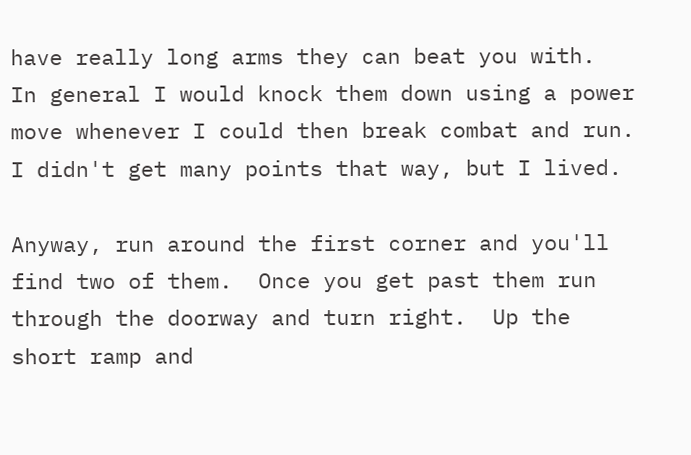have really long arms they can beat you with.  In general I would knock them down using a power move whenever I could then break combat and run.  I didn't get many points that way, but I lived.

Anyway, run around the first corner and you'll find two of them.  Once you get past them run through the doorway and turn right.  Up the short ramp and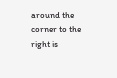around the corner to the right is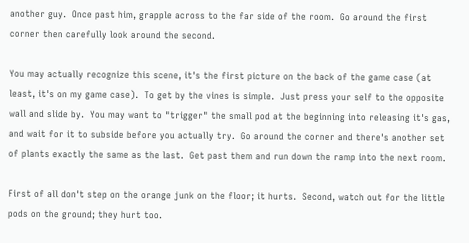another guy.  Once past him, grapple across to the far side of the room.  Go around the first corner then carefully look around the second.

You may actually recognize this scene, it's the first picture on the back of the game case (at least, it's on my game case).  To get by the vines is simple.  Just press your self to the opposite wall and slide by.  You may want to "trigger" the small pod at the beginning into releasing it's gas, and wait for it to subside before you actually try.  Go around the corner and there's another set of plants exactly the same as the last.  Get past them and run down the ramp into the next room.

First of all don't step on the orange junk on the floor; it hurts.  Second, watch out for the little pods on the ground; they hurt too.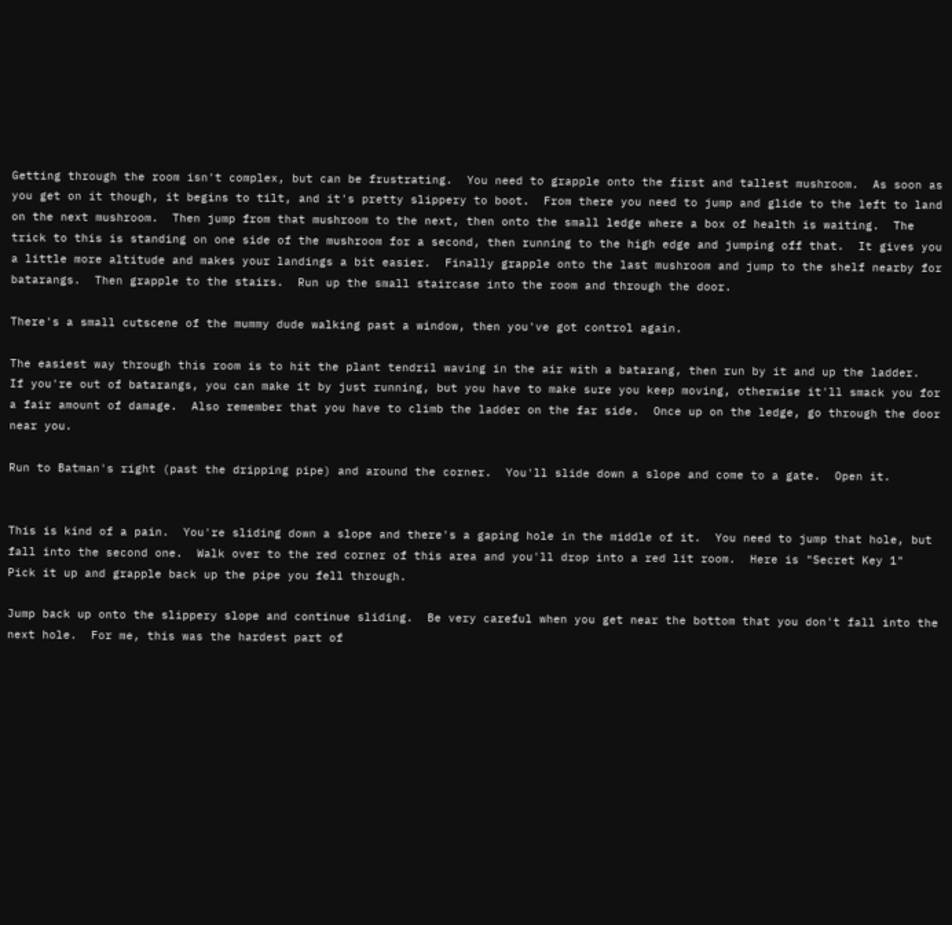Getting through the room isn't complex, but can be frustrating.  You need to grapple onto the first and tallest mushroom.  As soon as you get on it though, it begins to tilt, and it's pretty slippery to boot.  From there you need to jump and glide to the left to land on the next mushroom.  Then jump from that mushroom to the next, then onto the small ledge where a box of health is waiting.  The trick to this is standing on one side of the mushroom for a second, then running to the high edge and jumping off that.  It gives you a little more altitude and makes your landings a bit easier.  Finally grapple onto the last mushroom and jump to the shelf nearby for batarangs.  Then grapple to the stairs.  Run up the small staircase into the room and through the door.

There's a small cutscene of the mummy dude walking past a window, then you've got control again.

The easiest way through this room is to hit the plant tendril waving in the air with a batarang, then run by it and up the ladder.  If you're out of batarangs, you can make it by just running, but you have to make sure you keep moving, otherwise it'll smack you for a fair amount of damage.  Also remember that you have to climb the ladder on the far side.  Once up on the ledge, go through the door near you.

Run to Batman's right (past the dripping pipe) and around the corner.  You'll slide down a slope and come to a gate.  Open it.


This is kind of a pain.  You're sliding down a slope and there's a gaping hole in the middle of it.  You need to jump that hole, but fall into the second one.  Walk over to the red corner of this area and you'll drop into a red lit room.  Here is "Secret Key 1"  Pick it up and grapple back up the pipe you fell through.

Jump back up onto the slippery slope and continue sliding.  Be very careful when you get near the bottom that you don't fall into the next hole.  For me, this was the hardest part of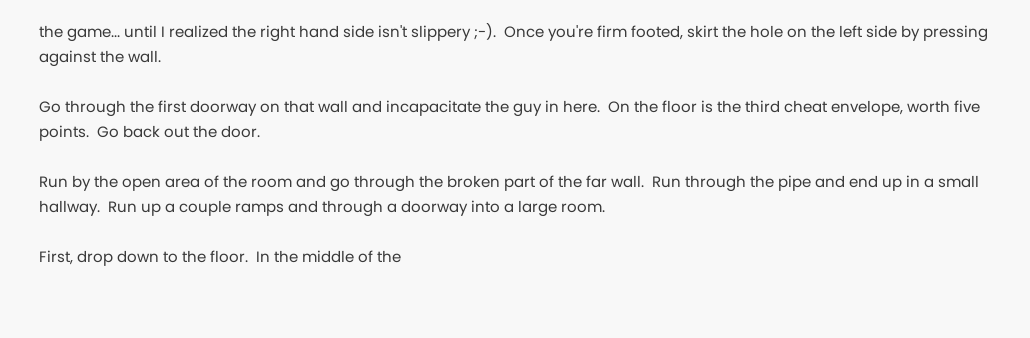the game... until I realized the right hand side isn't slippery ;-).  Once you're firm footed, skirt the hole on the left side by pressing against the wall.

Go through the first doorway on that wall and incapacitate the guy in here.  On the floor is the third cheat envelope, worth five points.  Go back out the door.

Run by the open area of the room and go through the broken part of the far wall.  Run through the pipe and end up in a small hallway.  Run up a couple ramps and through a doorway into a large room.

First, drop down to the floor.  In the middle of the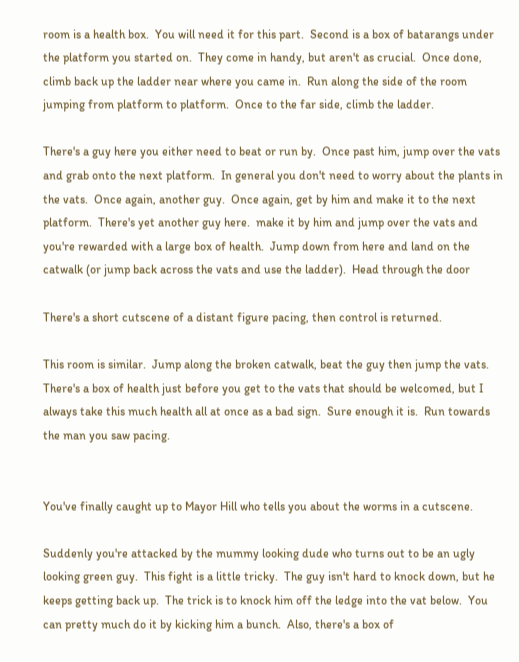room is a health box.  You will need it for this part.  Second is a box of batarangs under the platform you started on.  They come in handy, but aren't as crucial.  Once done, climb back up the ladder near where you came in.  Run along the side of the room jumping from platform to platform.  Once to the far side, climb the ladder.

There's a guy here you either need to beat or run by.  Once past him, jump over the vats and grab onto the next platform.  In general you don't need to worry about the plants in the vats.  Once again, another guy.  Once again, get by him and make it to the next platform.  There's yet another guy here.  make it by him and jump over the vats and you're rewarded with a large box of health.  Jump down from here and land on the catwalk (or jump back across the vats and use the ladder).  Head through the door

There's a short cutscene of a distant figure pacing, then control is returned.

This room is similar.  Jump along the broken catwalk, beat the guy then jump the vats.  There's a box of health just before you get to the vats that should be welcomed, but I always take this much health all at once as a bad sign.  Sure enough it is.  Run towards the man you saw pacing.


You've finally caught up to Mayor Hill who tells you about the worms in a cutscene.

Suddenly you're attacked by the mummy looking dude who turns out to be an ugly looking green guy.  This fight is a little tricky.  The guy isn't hard to knock down, but he keeps getting back up.  The trick is to knock him off the ledge into the vat below.  You can pretty much do it by kicking him a bunch.  Also, there's a box of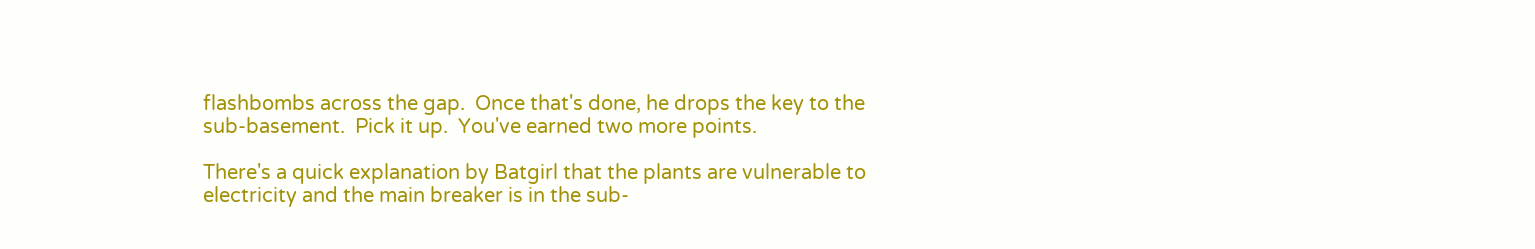flashbombs across the gap.  Once that's done, he drops the key to the sub-basement.  Pick it up.  You've earned two more points.

There's a quick explanation by Batgirl that the plants are vulnerable to electricity and the main breaker is in the sub-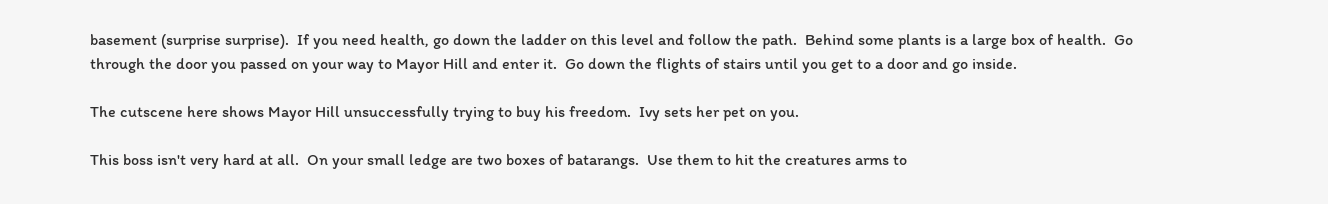basement (surprise surprise).  If you need health, go down the ladder on this level and follow the path.  Behind some plants is a large box of health.  Go through the door you passed on your way to Mayor Hill and enter it.  Go down the flights of stairs until you get to a door and go inside.

The cutscene here shows Mayor Hill unsuccessfully trying to buy his freedom.  Ivy sets her pet on you.

This boss isn't very hard at all.  On your small ledge are two boxes of batarangs.  Use them to hit the creatures arms to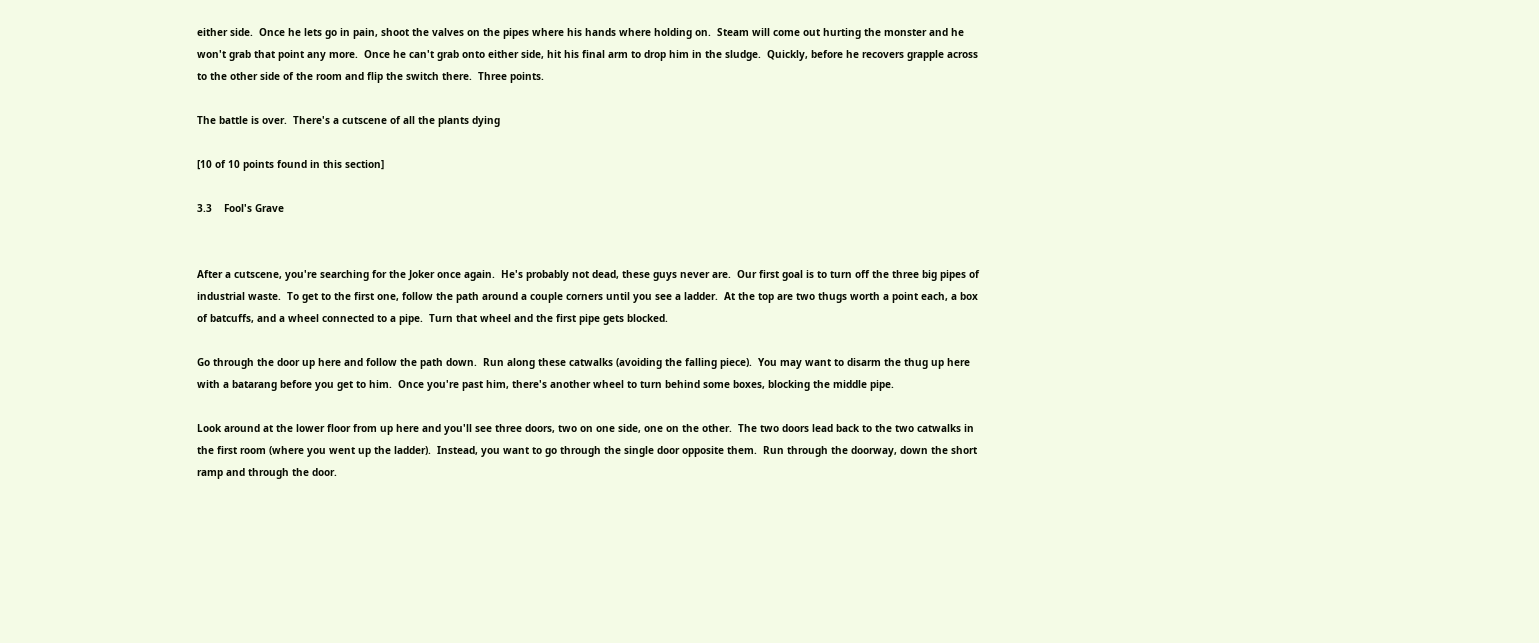either side.  Once he lets go in pain, shoot the valves on the pipes where his hands where holding on.  Steam will come out hurting the monster and he won't grab that point any more.  Once he can't grab onto either side, hit his final arm to drop him in the sludge.  Quickly, before he recovers grapple across to the other side of the room and flip the switch there.  Three points.

The battle is over.  There's a cutscene of all the plants dying

[10 of 10 points found in this section]

3.3    Fool's Grave


After a cutscene, you're searching for the Joker once again.  He's probably not dead, these guys never are.  Our first goal is to turn off the three big pipes of industrial waste.  To get to the first one, follow the path around a couple corners until you see a ladder.  At the top are two thugs worth a point each, a box of batcuffs, and a wheel connected to a pipe.  Turn that wheel and the first pipe gets blocked.

Go through the door up here and follow the path down.  Run along these catwalks (avoiding the falling piece).  You may want to disarm the thug up here with a batarang before you get to him.  Once you're past him, there's another wheel to turn behind some boxes, blocking the middle pipe.

Look around at the lower floor from up here and you'll see three doors, two on one side, one on the other.  The two doors lead back to the two catwalks in the first room (where you went up the ladder).  Instead, you want to go through the single door opposite them.  Run through the doorway, down the short ramp and through the door.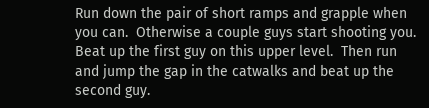Run down the pair of short ramps and grapple when you can.  Otherwise a couple guys start shooting you.  Beat up the first guy on this upper level.  Then run and jump the gap in the catwalks and beat up the second guy.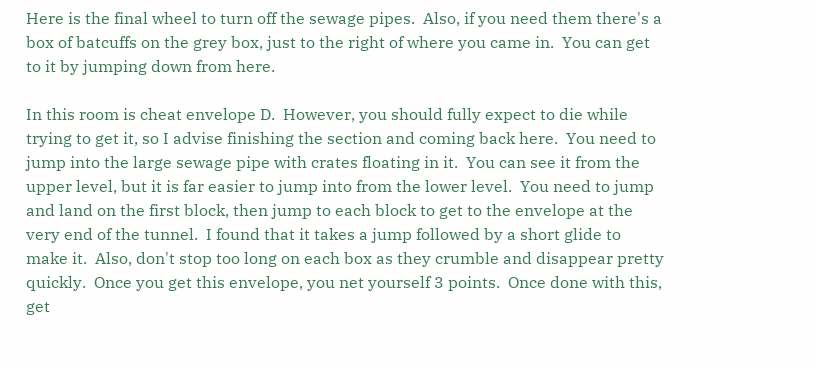Here is the final wheel to turn off the sewage pipes.  Also, if you need them there's a box of batcuffs on the grey box, just to the right of where you came in.  You can get to it by jumping down from here.

In this room is cheat envelope D.  However, you should fully expect to die while trying to get it, so I advise finishing the section and coming back here.  You need to jump into the large sewage pipe with crates floating in it.  You can see it from the upper level, but it is far easier to jump into from the lower level.  You need to jump and land on the first block, then jump to each block to get to the envelope at the very end of the tunnel.  I found that it takes a jump followed by a short glide to make it.  Also, don't stop too long on each box as they crumble and disappear pretty quickly.  Once you get this envelope, you net yourself 3 points.  Once done with this, get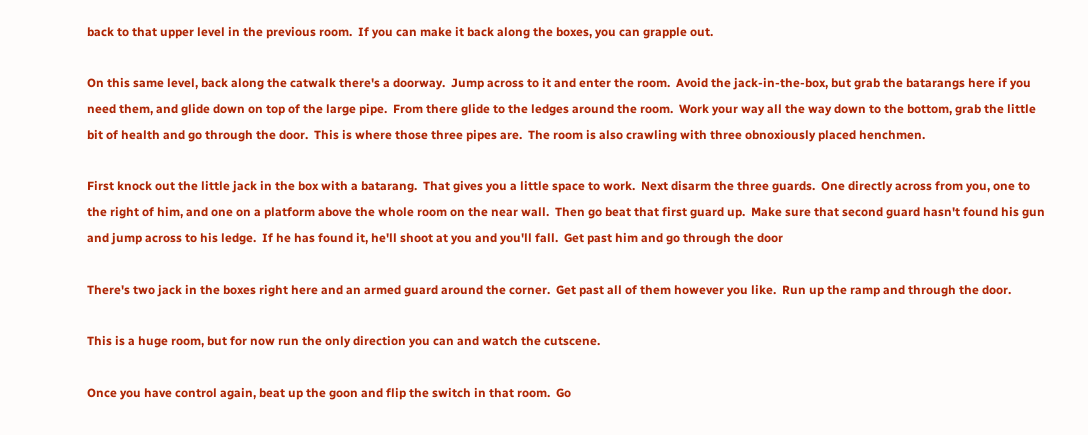back to that upper level in the previous room.  If you can make it back along the boxes, you can grapple out.

On this same level, back along the catwalk there's a doorway.  Jump across to it and enter the room.  Avoid the jack-in-the-box, but grab the batarangs here if you need them, and glide down on top of the large pipe.  From there glide to the ledges around the room.  Work your way all the way down to the bottom, grab the little bit of health and go through the door.  This is where those three pipes are.  The room is also crawling with three obnoxiously placed henchmen.

First knock out the little jack in the box with a batarang.  That gives you a little space to work.  Next disarm the three guards.  One directly across from you, one to the right of him, and one on a platform above the whole room on the near wall.  Then go beat that first guard up.  Make sure that second guard hasn't found his gun and jump across to his ledge.  If he has found it, he'll shoot at you and you'll fall.  Get past him and go through the door

There's two jack in the boxes right here and an armed guard around the corner.  Get past all of them however you like.  Run up the ramp and through the door.

This is a huge room, but for now run the only direction you can and watch the cutscene.

Once you have control again, beat up the goon and flip the switch in that room.  Go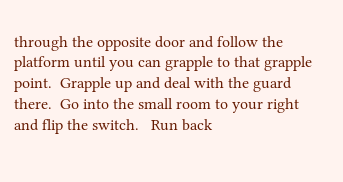through the opposite door and follow the platform until you can grapple to that grapple point.  Grapple up and deal with the guard there.  Go into the small room to your right and flip the switch.   Run back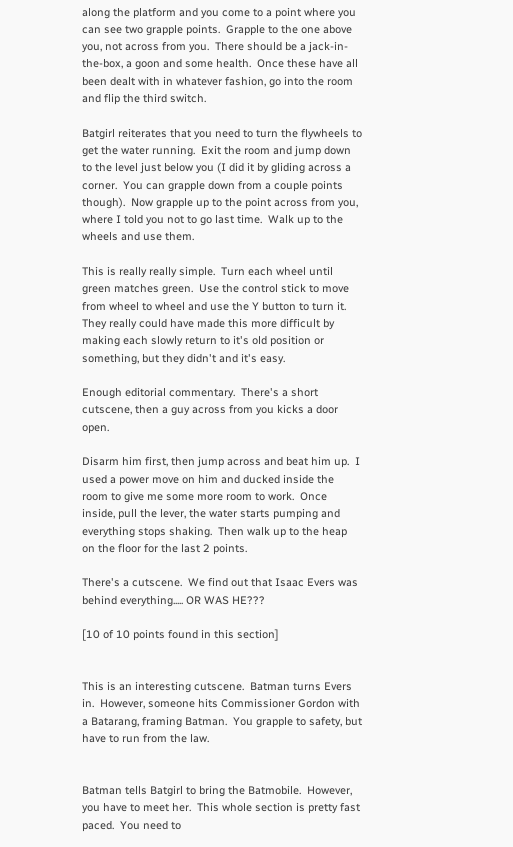along the platform and you come to a point where you can see two grapple points.  Grapple to the one above you, not across from you.  There should be a jack-in-the-box, a goon and some health.  Once these have all been dealt with in whatever fashion, go into the room and flip the third switch.

Batgirl reiterates that you need to turn the flywheels to get the water running.  Exit the room and jump down to the level just below you (I did it by gliding across a corner.  You can grapple down from a couple points though).  Now grapple up to the point across from you, where I told you not to go last time.  Walk up to the wheels and use them.

This is really really simple.  Turn each wheel until green matches green.  Use the control stick to move from wheel to wheel and use the Y button to turn it.  They really could have made this more difficult by making each slowly return to it's old position or something, but they didn't and it's easy.

Enough editorial commentary.  There's a short cutscene, then a guy across from you kicks a door open.

Disarm him first, then jump across and beat him up.  I used a power move on him and ducked inside the room to give me some more room to work.  Once inside, pull the lever, the water starts pumping and everything stops shaking.  Then walk up to the heap on the floor for the last 2 points.

There's a cutscene.  We find out that Isaac Evers was behind everything..... OR WAS HE???

[10 of 10 points found in this section]


This is an interesting cutscene.  Batman turns Evers in.  However, someone hits Commissioner Gordon with a Batarang, framing Batman.  You grapple to safety, but have to run from the law.


Batman tells Batgirl to bring the Batmobile.  However, you have to meet her.  This whole section is pretty fast paced.  You need to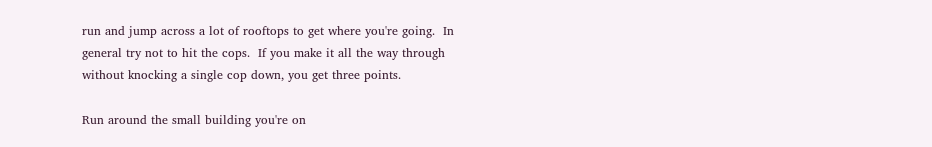run and jump across a lot of rooftops to get where you're going.  In general try not to hit the cops.  If you make it all the way through without knocking a single cop down, you get three points.

Run around the small building you're on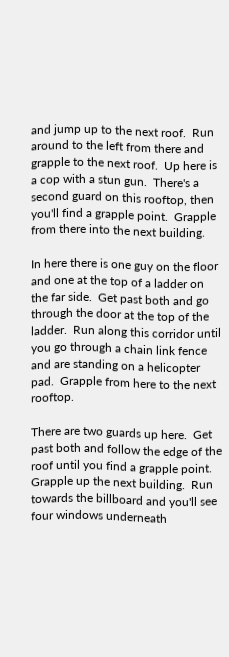and jump up to the next roof.  Run around to the left from there and grapple to the next roof.  Up here is a cop with a stun gun.  There's a second guard on this rooftop, then you'll find a grapple point.  Grapple from there into the next building.

In here there is one guy on the floor and one at the top of a ladder on the far side.  Get past both and go through the door at the top of the ladder.  Run along this corridor until you go through a chain link fence and are standing on a helicopter pad.  Grapple from here to the next rooftop.

There are two guards up here.  Get past both and follow the edge of the roof until you find a grapple point.  Grapple up the next building.  Run towards the billboard and you'll see four windows underneath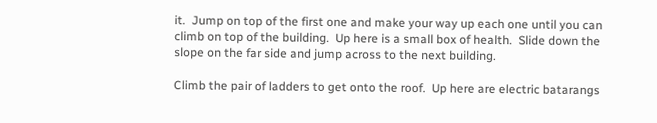it.  Jump on top of the first one and make your way up each one until you can climb on top of the building.  Up here is a small box of health.  Slide down the slope on the far side and jump across to the next building.

Climb the pair of ladders to get onto the roof.  Up here are electric batarangs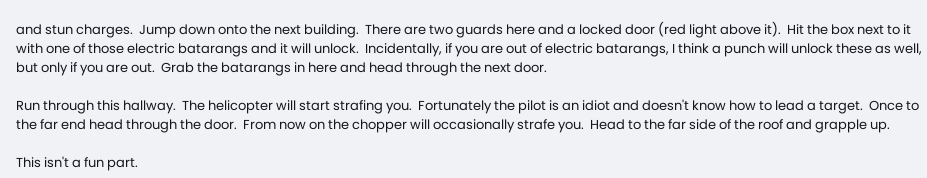and stun charges.  Jump down onto the next building.  There are two guards here and a locked door (red light above it).  Hit the box next to it with one of those electric batarangs and it will unlock.  Incidentally, if you are out of electric batarangs, I think a punch will unlock these as well, but only if you are out.  Grab the batarangs in here and head through the next door.

Run through this hallway.  The helicopter will start strafing you.  Fortunately the pilot is an idiot and doesn't know how to lead a target.  Once to the far end head through the door.  From now on the chopper will occasionally strafe you.  Head to the far side of the roof and grapple up.

This isn't a fun part.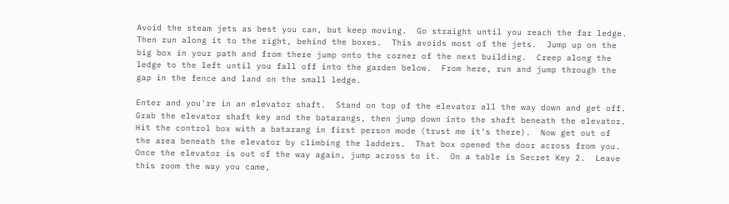Avoid the steam jets as best you can, but keep moving.  Go straight until you reach the far ledge.  Then run along it to the right, behind the boxes.  This avoids most of the jets.  Jump up on the big box in your path and from there jump onto the corner of the next building.  Creep along the ledge to the left until you fall off into the garden below.  From here, run and jump through the gap in the fence and land on the small ledge.

Enter and you're in an elevator shaft.  Stand on top of the elevator all the way down and get off.  Grab the elevator shaft key and the batarangs, then jump down into the shaft beneath the elevator.  Hit the control box with a batarang in first person mode (trust me it's there).  Now get out of the area beneath the elevator by climbing the ladders.  That box opened the door across from you.  Once the elevator is out of the way again, jump across to it.  On a table is Secret Key 2.  Leave this room the way you came,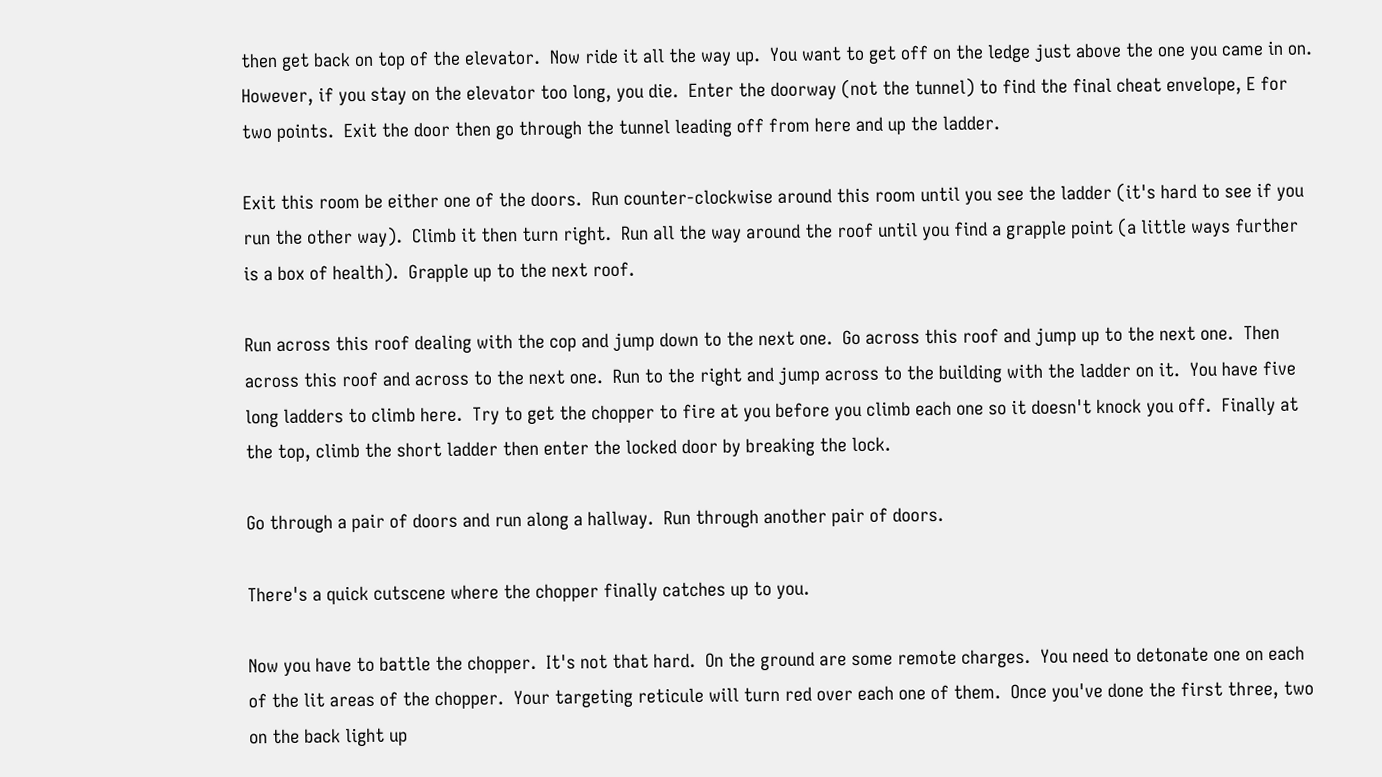then get back on top of the elevator.  Now ride it all the way up.  You want to get off on the ledge just above the one you came in on.  However, if you stay on the elevator too long, you die.  Enter the doorway (not the tunnel) to find the final cheat envelope, E for two points.  Exit the door then go through the tunnel leading off from here and up the ladder.

Exit this room be either one of the doors.  Run counter-clockwise around this room until you see the ladder (it's hard to see if you run the other way).  Climb it then turn right.  Run all the way around the roof until you find a grapple point (a little ways further is a box of health).  Grapple up to the next roof.

Run across this roof dealing with the cop and jump down to the next one.  Go across this roof and jump up to the next one.  Then across this roof and across to the next one.  Run to the right and jump across to the building with the ladder on it.  You have five long ladders to climb here.  Try to get the chopper to fire at you before you climb each one so it doesn't knock you off.  Finally at the top, climb the short ladder then enter the locked door by breaking the lock.

Go through a pair of doors and run along a hallway.  Run through another pair of doors.

There's a quick cutscene where the chopper finally catches up to you.

Now you have to battle the chopper.  It's not that hard.  On the ground are some remote charges.  You need to detonate one on each of the lit areas of the chopper.  Your targeting reticule will turn red over each one of them.  Once you've done the first three, two on the back light up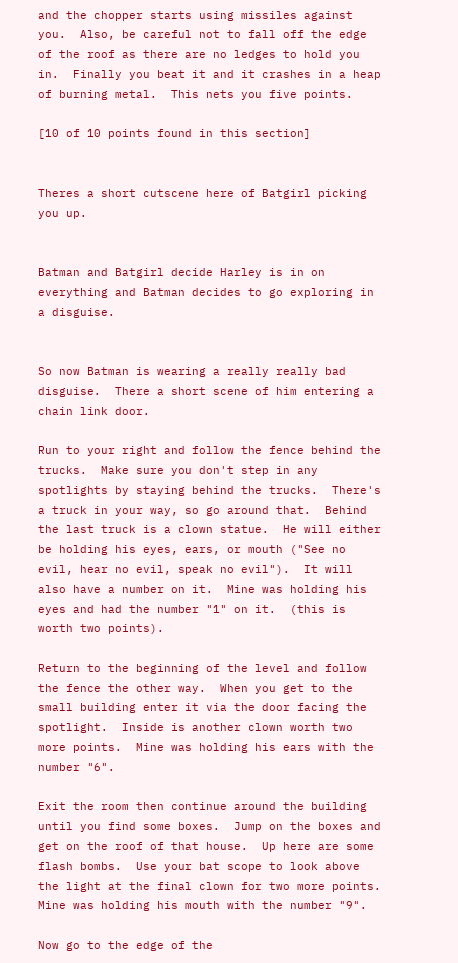and the chopper starts using missiles against you.  Also, be careful not to fall off the edge of the roof as there are no ledges to hold you in.  Finally you beat it and it crashes in a heap of burning metal.  This nets you five points.

[10 of 10 points found in this section]


Theres a short cutscene here of Batgirl picking you up.


Batman and Batgirl decide Harley is in on everything and Batman decides to go exploring in a disguise.


So now Batman is wearing a really really bad disguise.  There a short scene of him entering a chain link door.

Run to your right and follow the fence behind the trucks.  Make sure you don't step in any spotlights by staying behind the trucks.  There's a truck in your way, so go around that.  Behind the last truck is a clown statue.  He will either be holding his eyes, ears, or mouth ("See no evil, hear no evil, speak no evil").  It will also have a number on it.  Mine was holding his eyes and had the number "1" on it.  (this is worth two points).

Return to the beginning of the level and follow the fence the other way.  When you get to the small building enter it via the door facing the spotlight.  Inside is another clown worth two more points.  Mine was holding his ears with the number "6".

Exit the room then continue around the building until you find some boxes.  Jump on the boxes and get on the roof of that house.  Up here are some flash bombs.  Use your bat scope to look above the light at the final clown for two more points.  Mine was holding his mouth with the number "9".

Now go to the edge of the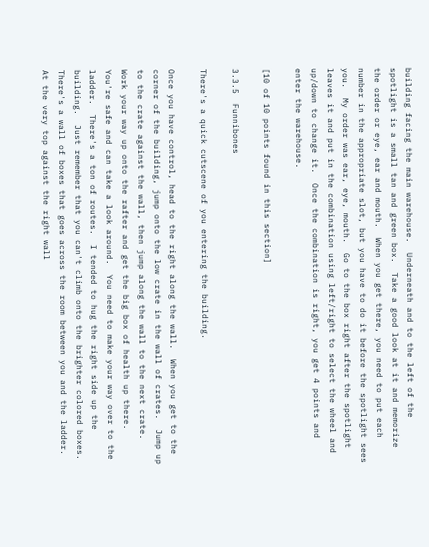building facing the main warehouse.  Underneath and to the left of the spotlight is a small tan and green box.  Take a good look at it and memorize the order or eye, ear and mouth.  When you get there, you need to put each number in the appropriate slot, but you have to do it before the spotlight sees you.  My order was ear, eye, mouth.  Go to the box right after the spotlight leaves it and put in the combination using left/right to select the wheel and up/down to change it.  Once the combination is right, you get 4 points and enter the warehouse.

[10 of 10 points found in this section]

3.3.5  Funnibones

There's a quick cutscene of you entering the building.

Once you have control, head to the right along the wall.  When you get to the corner of the building, jump onto the low crate in the wall of crates.  Jump up to the crate against the wall, then jump along the wall to the next crate.  Work your way up onto the rafter and get the big box of health up there.  You're safe and can take a look around.  You need to make your way over to the ladder.  There's a ton of routes.  I tended to hug the right side up the building.  Just remember that you can't climb onto the brighter colored boxes.  There's a wall of boxes that goes across the room between you and the ladder.  At the very top against the right wall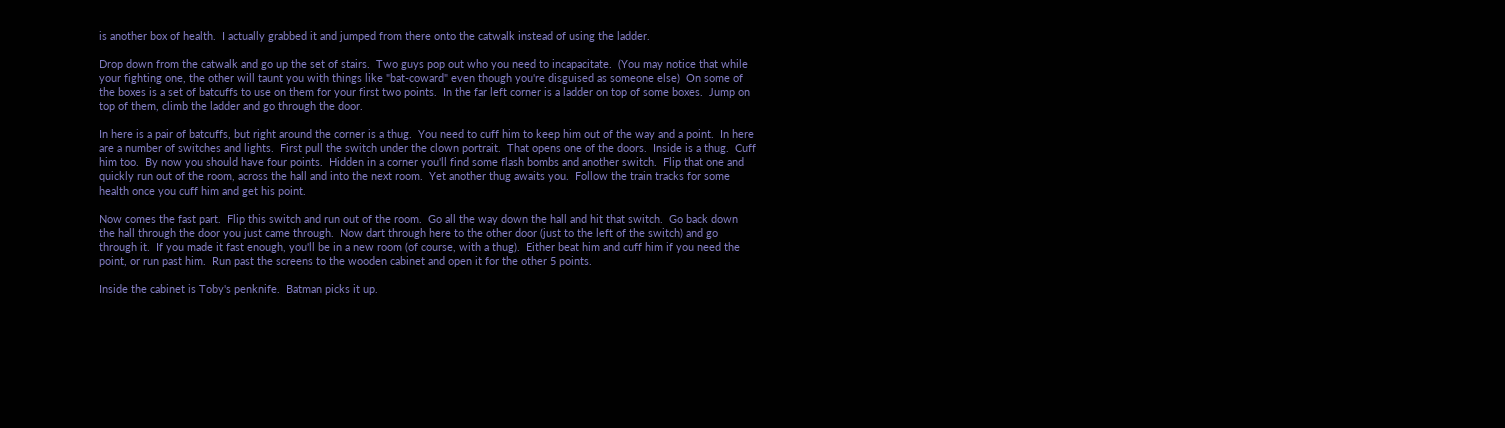is another box of health.  I actually grabbed it and jumped from there onto the catwalk instead of using the ladder.

Drop down from the catwalk and go up the set of stairs.  Two guys pop out who you need to incapacitate.  (You may notice that while your fighting one, the other will taunt you with things like "bat-coward" even though you're disguised as someone else)  On some of the boxes is a set of batcuffs to use on them for your first two points.  In the far left corner is a ladder on top of some boxes.  Jump on top of them, climb the ladder and go through the door.

In here is a pair of batcuffs, but right around the corner is a thug.  You need to cuff him to keep him out of the way and a point.  In here are a number of switches and lights.  First pull the switch under the clown portrait.  That opens one of the doors.  Inside is a thug.  Cuff him too.  By now you should have four points.  Hidden in a corner you'll find some flash bombs and another switch.  Flip that one and quickly run out of the room, across the hall and into the next room.  Yet another thug awaits you.  Follow the train tracks for some health once you cuff him and get his point.

Now comes the fast part.  Flip this switch and run out of the room.  Go all the way down the hall and hit that switch.  Go back down the hall through the door you just came through.  Now dart through here to the other door (just to the left of the switch) and go through it.  If you made it fast enough, you'll be in a new room (of course, with a thug).  Either beat him and cuff him if you need the point, or run past him.  Run past the screens to the wooden cabinet and open it for the other 5 points.

Inside the cabinet is Toby's penknife.  Batman picks it up.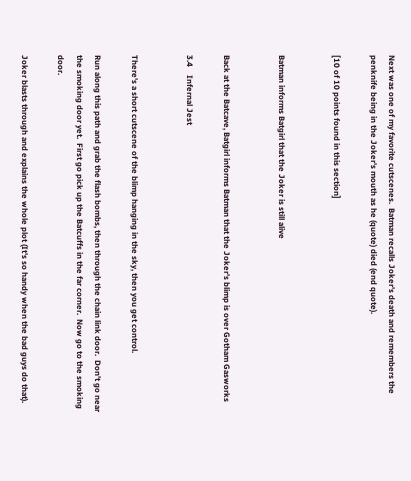Next was one of my favorite cutscenes.  Batman recalls Joker's death and remembers the penknife being in the Joker's mouth as he (quote) died (end quote).

[10 of 10 points found in this section]


Batman informs Batgirl that the Joker is still alive


Back at the Batcave, Batgirl informs Batman that the Joker's blimp is over Gotham Gasworks

3.4    Infernal Jest


There's a short cutscene of the blimp hanging in the sky, then you get control.

Run along this path and grab the flash bombs, then through the chain link door.  Don't go near the smoking door yet.  First go pick up the Batcuffs in the far corner.  Now go to the smoking door.

Joker blasts through and explains the whole plot (It's so handy when the bad guys do that).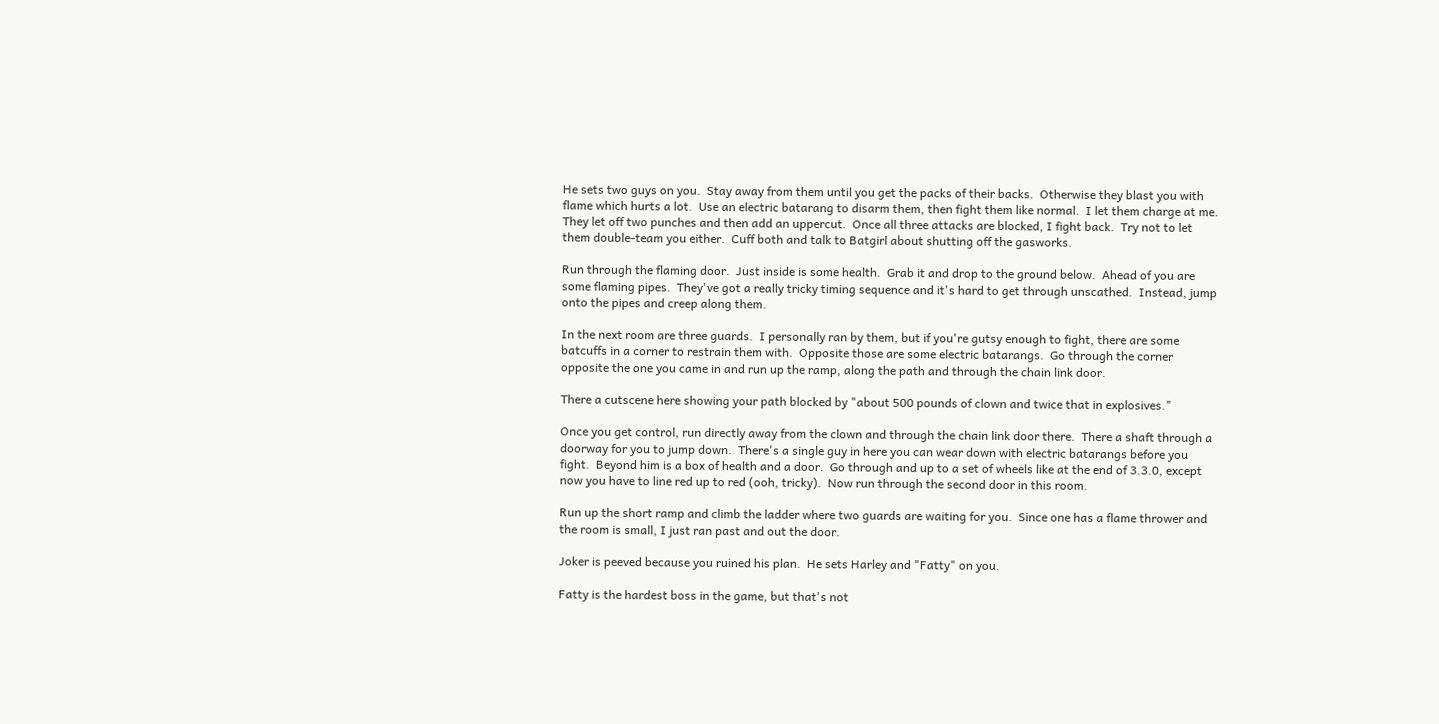He sets two guys on you.  Stay away from them until you get the packs of their backs.  Otherwise they blast you with flame which hurts a lot.  Use an electric batarang to disarm them, then fight them like normal.  I let them charge at me.  They let off two punches and then add an uppercut.  Once all three attacks are blocked, I fight back.  Try not to let them double-team you either.  Cuff both and talk to Batgirl about shutting off the gasworks.

Run through the flaming door.  Just inside is some health.  Grab it and drop to the ground below.  Ahead of you are some flaming pipes.  They've got a really tricky timing sequence and it's hard to get through unscathed.  Instead, jump onto the pipes and creep along them.

In the next room are three guards.  I personally ran by them, but if you're gutsy enough to fight, there are some batcuffs in a corner to restrain them with.  Opposite those are some electric batarangs.  Go through the corner opposite the one you came in and run up the ramp, along the path and through the chain link door.

There a cutscene here showing your path blocked by "about 500 pounds of clown and twice that in explosives."

Once you get control, run directly away from the clown and through the chain link door there.  There a shaft through a doorway for you to jump down.  There's a single guy in here you can wear down with electric batarangs before you fight.  Beyond him is a box of health and a door.  Go through and up to a set of wheels like at the end of 3.3.0, except now you have to line red up to red (ooh, tricky).  Now run through the second door in this room.

Run up the short ramp and climb the ladder where two guards are waiting for you.  Since one has a flame thrower and the room is small, I just ran past and out the door.

Joker is peeved because you ruined his plan.  He sets Harley and "Fatty" on you.

Fatty is the hardest boss in the game, but that's not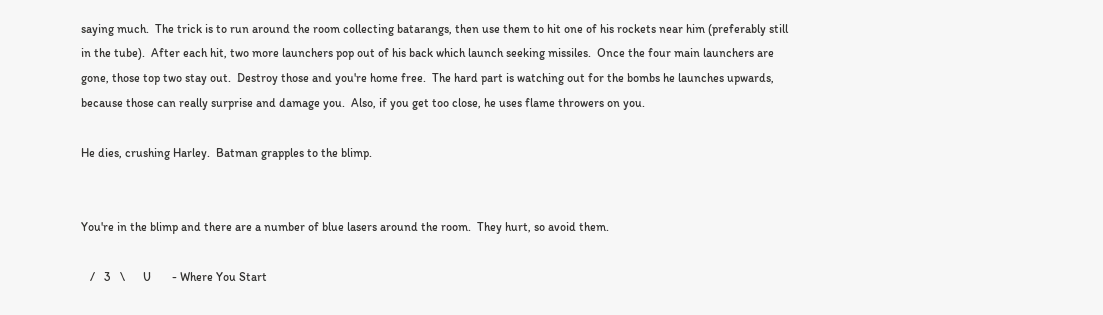saying much.  The trick is to run around the room collecting batarangs, then use them to hit one of his rockets near him (preferably still in the tube).  After each hit, two more launchers pop out of his back which launch seeking missiles.  Once the four main launchers are gone, those top two stay out.  Destroy those and you're home free.  The hard part is watching out for the bombs he launches upwards, because those can really surprise and damage you.  Also, if you get too close, he uses flame throwers on you.

He dies, crushing Harley.  Batman grapples to the blimp.


You're in the blimp and there are a number of blue lasers around the room.  They hurt, so avoid them.

   /   3   \      U       - Where You Start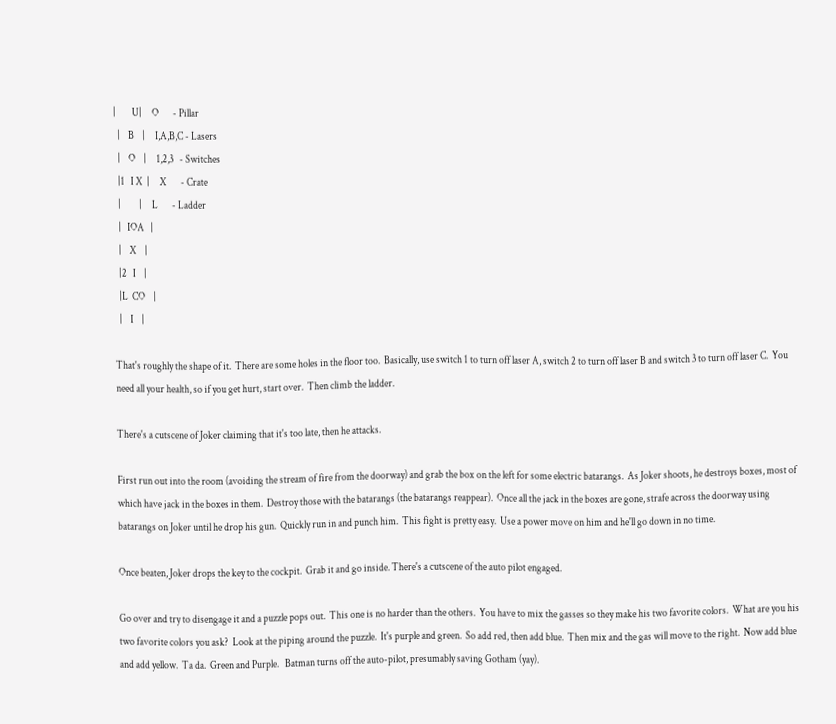|        U|     O       - Pillar
  |    B    |     I,A,B,C - Lasers
  |    O    |     1,2,3   - Switches
  |1   I X  |     X       - Crate
  |         |     L       - Ladder
  |   IOA   |
  |    X    |
  |2   I    |
  |L  CO    |
  |    I    |

That's roughly the shape of it.  There are some holes in the floor too.  Basically, use switch 1 to turn off laser A, switch 2 to turn off laser B and switch 3 to turn off laser C.  You need all your health, so if you get hurt, start over.  Then climb the ladder.

There's a cutscene of Joker claiming that it's too late, then he attacks.

First run out into the room (avoiding the stream of fire from the doorway) and grab the box on the left for some electric batarangs.  As Joker shoots, he destroys boxes, most of which have jack in the boxes in them.  Destroy those with the batarangs (the batarangs reappear).  Once all the jack in the boxes are gone, strafe across the doorway using batarangs on Joker until he drop his gun.  Quickly run in and punch him.  This fight is pretty easy.  Use a power move on him and he'll go down in no time.

Once beaten, Joker drops the key to the cockpit.  Grab it and go inside. There's a cutscene of the auto pilot engaged.

Go over and try to disengage it and a puzzle pops out.  This one is no harder than the others.  You have to mix the gasses so they make his two favorite colors.  What are you his two favorite colors you ask?  Look at the piping around the puzzle.  It's purple and green.  So add red, then add blue.  Then mix and the gas will move to the right.  Now add blue and add yellow.  Ta da.  Green and Purple.   Batman turns off the auto-pilot, presumably saving Gotham (yay).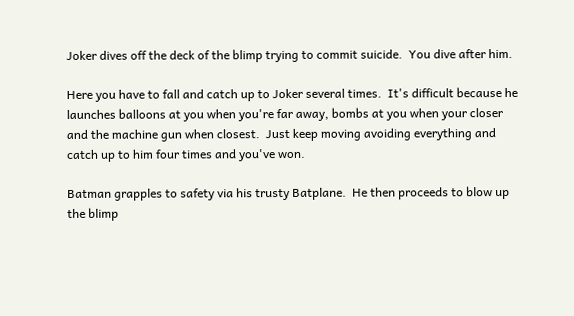Joker dives off the deck of the blimp trying to commit suicide.  You dive after him.

Here you have to fall and catch up to Joker several times.  It's difficult because he launches balloons at you when you're far away, bombs at you when your closer and the machine gun when closest.  Just keep moving avoiding everything and catch up to him four times and you've won.

Batman grapples to safety via his trusty Batplane.  He then proceeds to blow up the blimp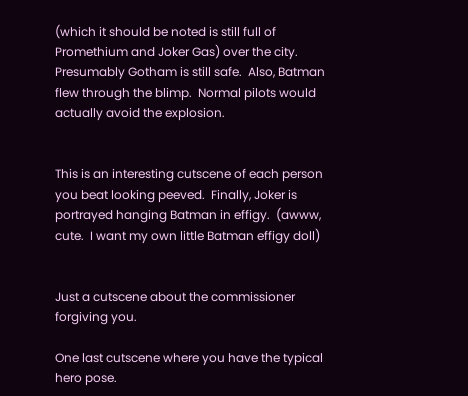(which it should be noted is still full of Promethium and Joker Gas) over the city.  Presumably Gotham is still safe.  Also, Batman flew through the blimp.  Normal pilots would actually avoid the explosion.


This is an interesting cutscene of each person you beat looking peeved.  Finally, Joker is portrayed hanging Batman in effigy.  (awww, cute.  I want my own little Batman effigy doll)


Just a cutscene about the commissioner forgiving you.

One last cutscene where you have the typical hero pose.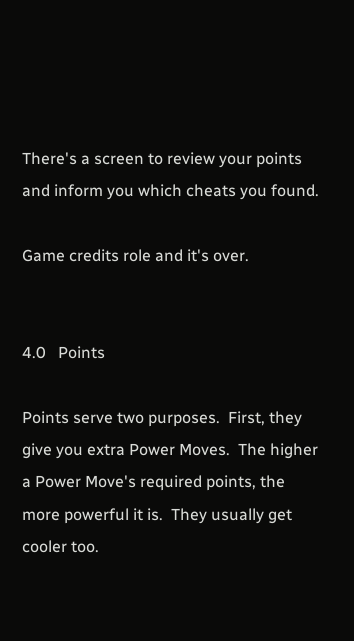There's a screen to review your points and inform you which cheats you found.

Game credits role and it's over.


4.0   Points

Points serve two purposes.  First, they give you extra Power Moves.  The higher a Power Move's required points, the more powerful it is.  They usually get cooler too.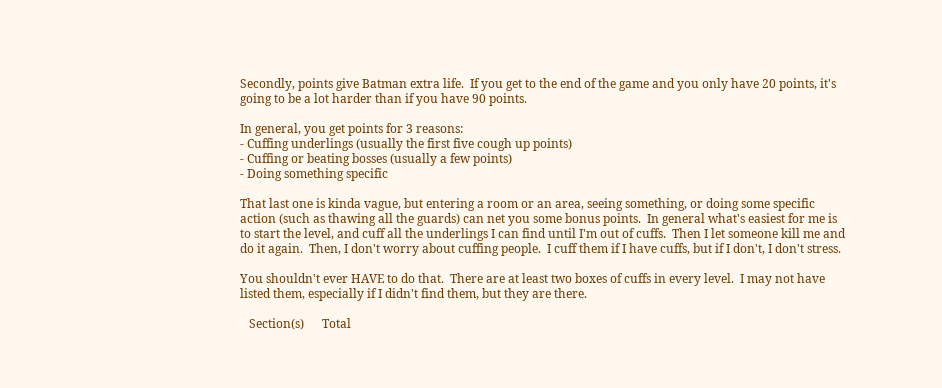Secondly, points give Batman extra life.  If you get to the end of the game and you only have 20 points, it's going to be a lot harder than if you have 90 points.

In general, you get points for 3 reasons:
- Cuffing underlings (usually the first five cough up points)
- Cuffing or beating bosses (usually a few points)
- Doing something specific

That last one is kinda vague, but entering a room or an area, seeing something, or doing some specific action (such as thawing all the guards) can net you some bonus points.  In general what's easiest for me is to start the level, and cuff all the underlings I can find until I'm out of cuffs.  Then I let someone kill me and do it again.  Then, I don't worry about cuffing people.  I cuff them if I have cuffs, but if I don't, I don't stress.

You shouldn't ever HAVE to do that.  There are at least two boxes of cuffs in every level.  I may not have listed them, especially if I didn't find them, but they are there.

   Section(s)      Total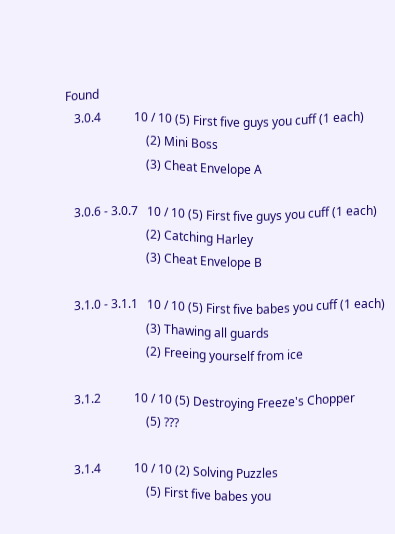Found
   3.0.4           10 / 10 (5) First five guys you cuff (1 each)
                           (2) Mini Boss
                           (3) Cheat Envelope A

   3.0.6 - 3.0.7   10 / 10 (5) First five guys you cuff (1 each)
                           (2) Catching Harley
                           (3) Cheat Envelope B

   3.1.0 - 3.1.1   10 / 10 (5) First five babes you cuff (1 each)
                           (3) Thawing all guards
                           (2) Freeing yourself from ice

   3.1.2           10 / 10 (5) Destroying Freeze's Chopper
                           (5) ???

   3.1.4           10 / 10 (2) Solving Puzzles
                           (5) First five babes you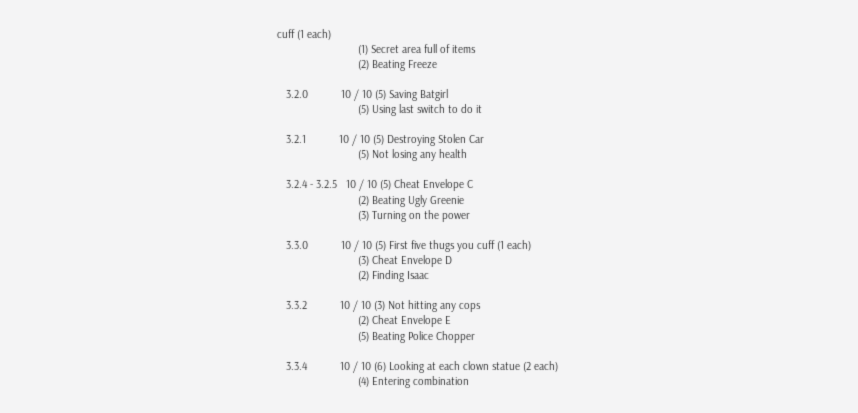cuff (1 each)
                           (1) Secret area full of items
                           (2) Beating Freeze

   3.2.0           10 / 10 (5) Saving Batgirl
                           (5) Using last switch to do it

   3.2.1           10 / 10 (5) Destroying Stolen Car
                           (5) Not losing any health

   3.2.4 - 3.2.5   10 / 10 (5) Cheat Envelope C
                           (2) Beating Ugly Greenie
                           (3) Turning on the power

   3.3.0           10 / 10 (5) First five thugs you cuff (1 each)
                           (3) Cheat Envelope D
                           (2) Finding Isaac

   3.3.2           10 / 10 (3) Not hitting any cops
                           (2) Cheat Envelope E
                           (5) Beating Police Chopper

   3.3.4           10 / 10 (6) Looking at each clown statue (2 each)
                           (4) Entering combination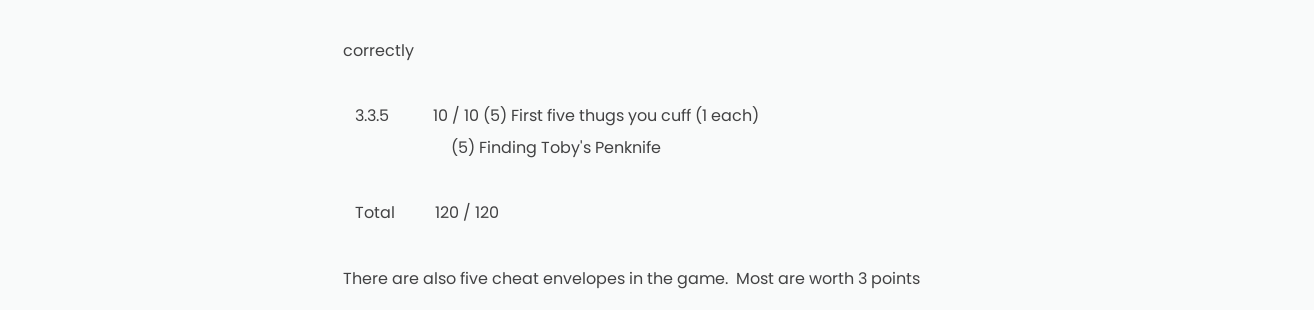correctly

   3.3.5           10 / 10 (5) First five thugs you cuff (1 each)
                           (5) Finding Toby's Penknife

   Total          120 / 120

There are also five cheat envelopes in the game.  Most are worth 3 points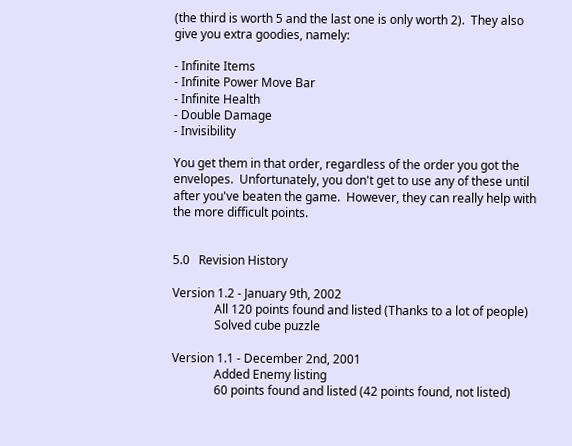(the third is worth 5 and the last one is only worth 2).  They also give you extra goodies, namely:

- Infinite Items
- Infinite Power Move Bar
- Infinite Health
- Double Damage
- Invisibility

You get them in that order, regardless of the order you got the envelopes.  Unfortunately, you don't get to use any of these until after you've beaten the game.  However, they can really help with the more difficult points.


5.0   Revision History

Version 1.2 - January 9th, 2002
              All 120 points found and listed (Thanks to a lot of people)
              Solved cube puzzle

Version 1.1 - December 2nd, 2001
              Added Enemy listing
              60 points found and listed (42 points found, not listed)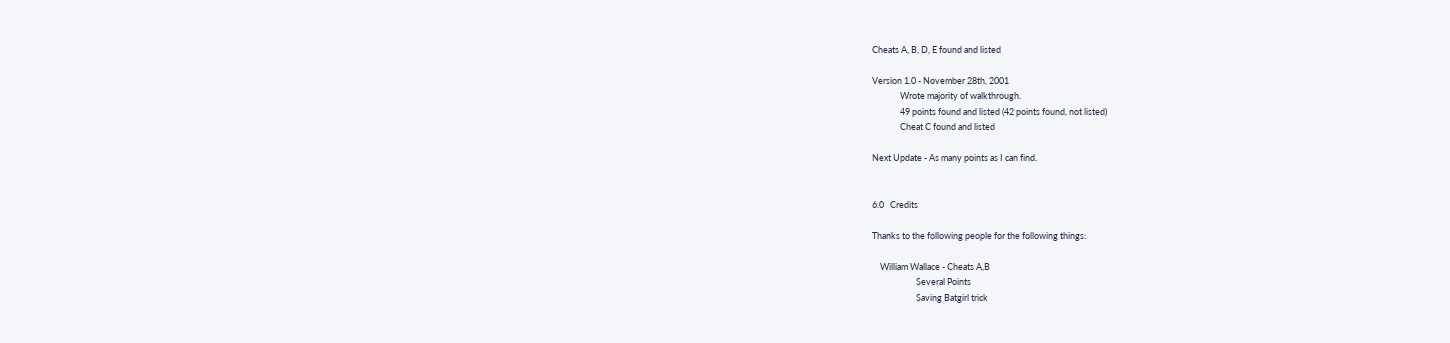Cheats A, B, D, E found and listed

Version 1.0 - November 28th, 2001
              Wrote majority of walkthrough.
              49 points found and listed (42 points found, not listed)
              Cheat C found and listed

Next Update - As many points as I can find.


6.0   Credits

Thanks to the following people for the following things:

    William Wallace - Cheats A,B
                      Several Points
                      Saving Batgirl trick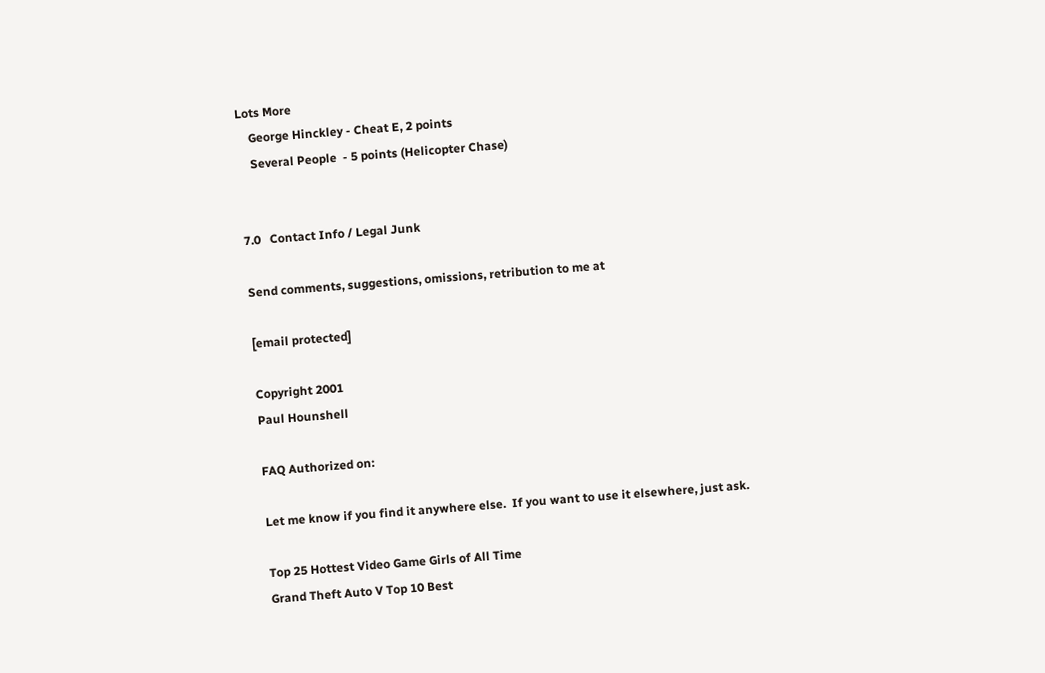Lots More
    George Hinckley - Cheat E, 2 points
    Several People  - 5 points (Helicopter Chase)


7.0   Contact Info / Legal Junk

Send comments, suggestions, omissions, retribution to me at

[email protected]

Copyright 2001
Paul Hounshell

FAQ Authorized on:

Let me know if you find it anywhere else.  If you want to use it elsewhere, just ask.

Top 25 Hottest Video Game Girls of All Time
Grand Theft Auto V Top 10 Best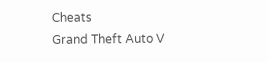Cheats
Grand Theft Auto V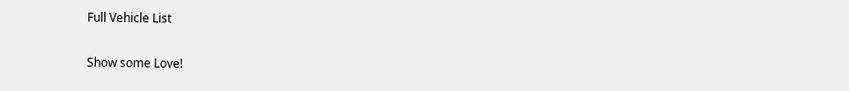Full Vehicle List

Show some Love!